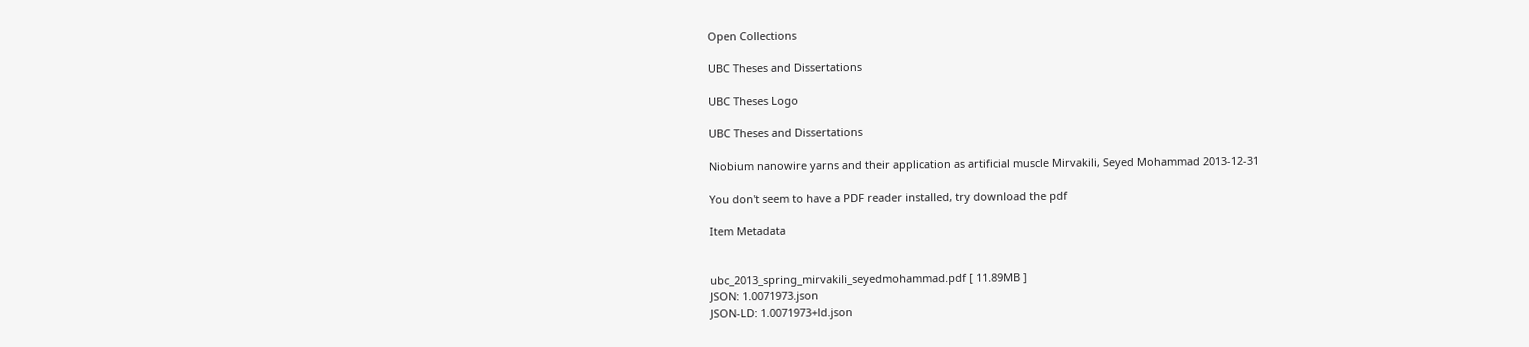Open Collections

UBC Theses and Dissertations

UBC Theses Logo

UBC Theses and Dissertations

Niobium nanowire yarns and their application as artificial muscle Mirvakili, Seyed Mohammad 2013-12-31

You don't seem to have a PDF reader installed, try download the pdf

Item Metadata


ubc_2013_spring_mirvakili_seyedmohammad.pdf [ 11.89MB ]
JSON: 1.0071973.json
JSON-LD: 1.0071973+ld.json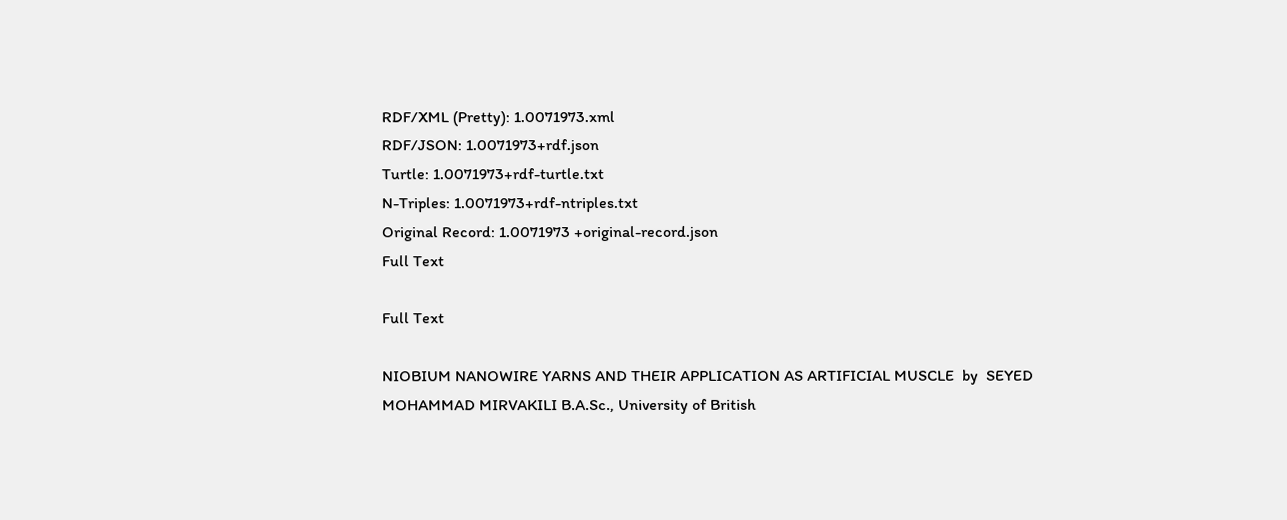RDF/XML (Pretty): 1.0071973.xml
RDF/JSON: 1.0071973+rdf.json
Turtle: 1.0071973+rdf-turtle.txt
N-Triples: 1.0071973+rdf-ntriples.txt
Original Record: 1.0071973 +original-record.json
Full Text

Full Text

NIOBIUM NANOWIRE YARNS AND THEIR APPLICATION AS ARTIFICIAL MUSCLE  by  SEYED MOHAMMAD MIRVAKILI B.A.Sc., University of British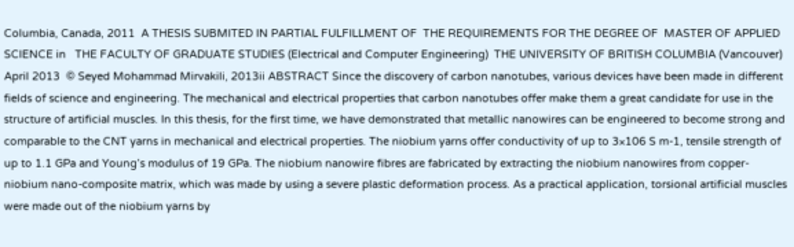Columbia, Canada, 2011  A THESIS SUBMITED IN PARTIAL FULFILLMENT OF  THE REQUIREMENTS FOR THE DEGREE OF  MASTER OF APPLIED SCIENCE in   THE FACULTY OF GRADUATE STUDIES (Electrical and Computer Engineering)  THE UNIVERSITY OF BRITISH COLUMBIA (Vancouver)   April 2013  © Seyed Mohammad Mirvakili, 2013ii ABSTRACT Since the discovery of carbon nanotubes, various devices have been made in different fields of science and engineering. The mechanical and electrical properties that carbon nanotubes offer make them a great candidate for use in the structure of artificial muscles. In this thesis, for the first time, we have demonstrated that metallic nanowires can be engineered to become strong and comparable to the CNT yarns in mechanical and electrical properties. The niobium yarns offer conductivity of up to 3×106 S m-1, tensile strength of up to 1.1 GPa and Young’s modulus of 19 GPa. The niobium nanowire fibres are fabricated by extracting the niobium nanowires from copper-niobium nano-composite matrix, which was made by using a severe plastic deformation process. As a practical application, torsional artificial muscles were made out of the niobium yarns by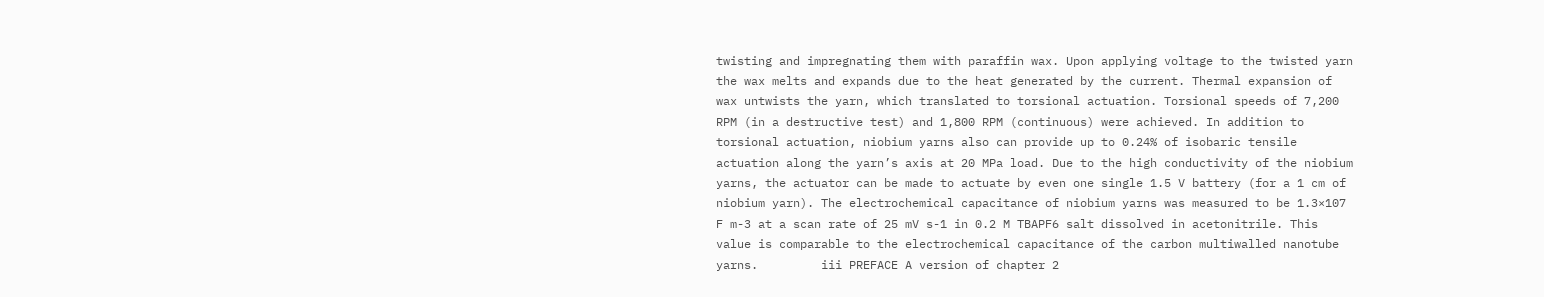twisting and impregnating them with paraffin wax. Upon applying voltage to the twisted yarn the wax melts and expands due to the heat generated by the current. Thermal expansion of wax untwists the yarn, which translated to torsional actuation. Torsional speeds of 7,200 RPM (in a destructive test) and 1,800 RPM (continuous) were achieved. In addition to torsional actuation, niobium yarns also can provide up to 0.24% of isobaric tensile actuation along the yarn’s axis at 20 MPa load. Due to the high conductivity of the niobium yarns, the actuator can be made to actuate by even one single 1.5 V battery (for a 1 cm of niobium yarn). The electrochemical capacitance of niobium yarns was measured to be 1.3×107 F m-3 at a scan rate of 25 mV s-1 in 0.2 M TBAPF6 salt dissolved in acetonitrile. This value is comparable to the electrochemical capacitance of the carbon multiwalled nanotube yarns.         iii PREFACE A version of chapter 2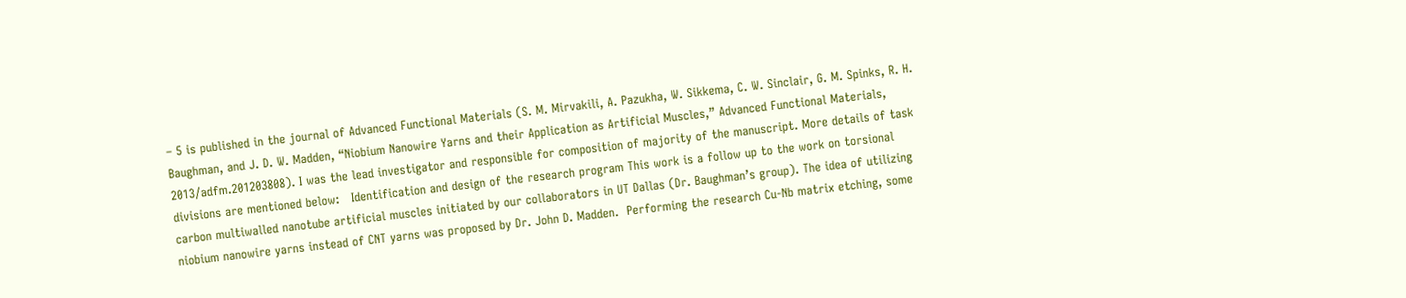– 5 is published in the journal of Advanced Functional Materials (S. M. Mirvakili, A. Pazukha, W. Sikkema, C. W. Sinclair, G. M. Spinks, R. H. Baughman, and J. D. W. Madden, “Niobium Nanowire Yarns and their Application as Artificial Muscles,” Advanced Functional Materials, 2013/adfm.201203808). I was the lead investigator and responsible for composition of majority of the manuscript. More details of task divisions are mentioned below:   Identification and design of the research program This work is a follow up to the work on torsional carbon multiwalled nanotube artificial muscles initiated by our collaborators in UT Dallas (Dr. Baughman’s group). The idea of utilizing niobium nanowire yarns instead of CNT yarns was proposed by Dr. John D. Madden.  Performing the research Cu-Nb matrix etching, some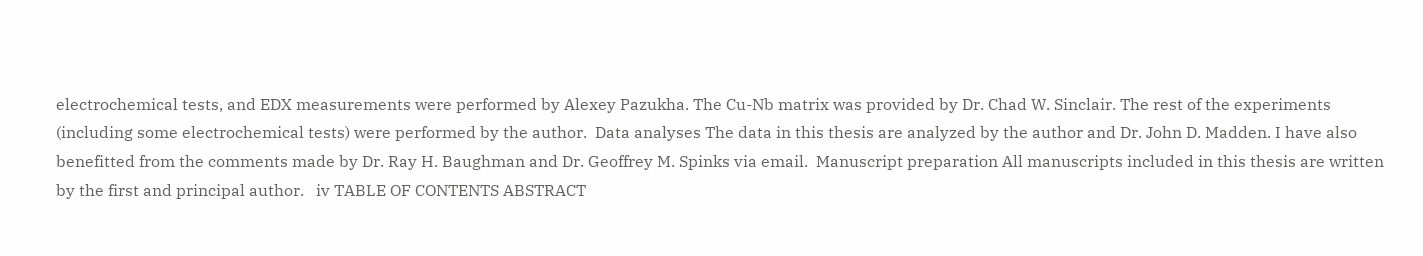electrochemical tests, and EDX measurements were performed by Alexey Pazukha. The Cu-Nb matrix was provided by Dr. Chad W. Sinclair. The rest of the experiments (including some electrochemical tests) were performed by the author.  Data analyses The data in this thesis are analyzed by the author and Dr. John D. Madden. I have also benefitted from the comments made by Dr. Ray H. Baughman and Dr. Geoffrey M. Spinks via email.  Manuscript preparation All manuscripts included in this thesis are written by the first and principal author.   iv TABLE OF CONTENTS ABSTRACT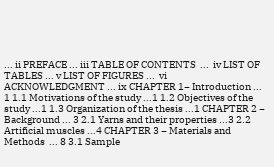... ii PREFACE ... iii TABLE OF CONTENTS  ...  iv LIST OF TABLES ... v LIST OF FIGURES ...  vi ACKNOWLEDGMENT ... ix CHAPTER 1− Introduction ... 1 1.1 Motivations of the study ...1 1.2 Objectives of the study ...1 1.3 Organization of the thesis ...1 CHAPTER 2 − Background ... 3 2.1 Yarns and their properties ...3 2.2 Artificial muscles ...4 CHAPTER 3 − Materials and Methods  ... 8 3.1 Sample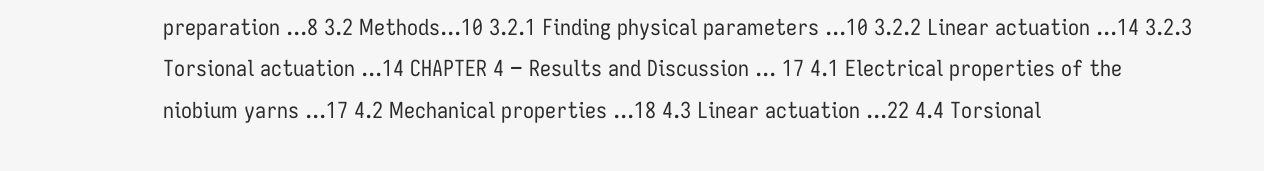preparation ...8 3.2 Methods...10 3.2.1 Finding physical parameters ...10 3.2.2 Linear actuation ...14 3.2.3 Torsional actuation ...14 CHAPTER 4 − Results and Discussion ... 17 4.1 Electrical properties of the niobium yarns ...17 4.2 Mechanical properties ...18 4.3 Linear actuation ...22 4.4 Torsional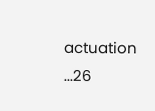actuation ...26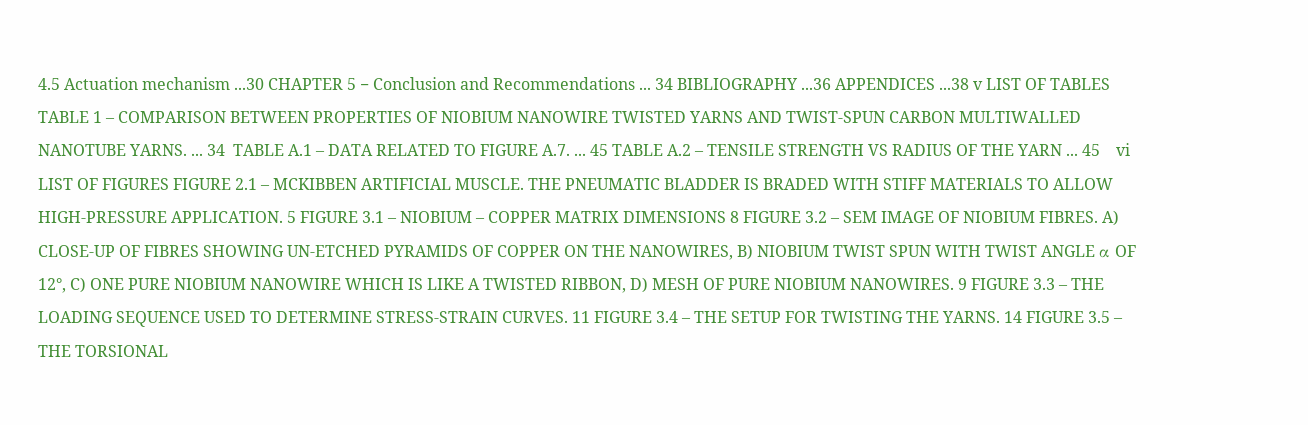4.5 Actuation mechanism ...30 CHAPTER 5 − Conclusion and Recommendations ... 34 BIBLIOGRAPHY ...36 APPENDICES ...38 v LIST OF TABLES TABLE 1 – COMPARISON BETWEEN PROPERTIES OF NIOBIUM NANOWIRE TWISTED YARNS AND TWIST-SPUN CARBON MULTIWALLED NANOTUBE YARNS. ... 34  TABLE A.1 – DATA RELATED TO FIGURE A.7. ... 45 TABLE A.2 – TENSILE STRENGTH VS RADIUS OF THE YARN ... 45    vi LIST OF FIGURES FIGURE 2.1 – MCKIBBEN ARTIFICIAL MUSCLE. THE PNEUMATIC BLADDER IS BRADED WITH STIFF MATERIALS TO ALLOW HIGH-PRESSURE APPLICATION. 5 FIGURE 3.1 – NIOBIUM – COPPER MATRIX DIMENSIONS 8 FIGURE 3.2 – SEM IMAGE OF NIOBIUM FIBRES. A) CLOSE-UP OF FIBRES SHOWING UN-ETCHED PYRAMIDS OF COPPER ON THE NANOWIRES, B) NIOBIUM TWIST SPUN WITH TWIST ANGLE α OF 12°, C) ONE PURE NIOBIUM NANOWIRE WHICH IS LIKE A TWISTED RIBBON, D) MESH OF PURE NIOBIUM NANOWIRES. 9 FIGURE 3.3 – THE LOADING SEQUENCE USED TO DETERMINE STRESS-STRAIN CURVES. 11 FIGURE 3.4 – THE SETUP FOR TWISTING THE YARNS. 14 FIGURE 3.5 – THE TORSIONAL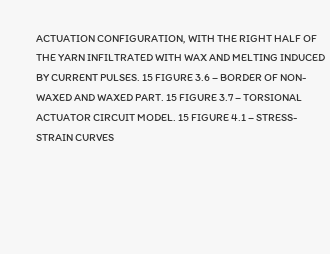ACTUATION CONFIGURATION, WITH THE RIGHT HALF OF THE YARN INFILTRATED WITH WAX AND MELTING INDUCED BY CURRENT PULSES. 15 FIGURE 3.6 – BORDER OF NON-WAXED AND WAXED PART. 15 FIGURE 3.7 – TORSIONAL ACTUATOR CIRCUIT MODEL. 15 FIGURE 4.1 – STRESS-STRAIN CURVES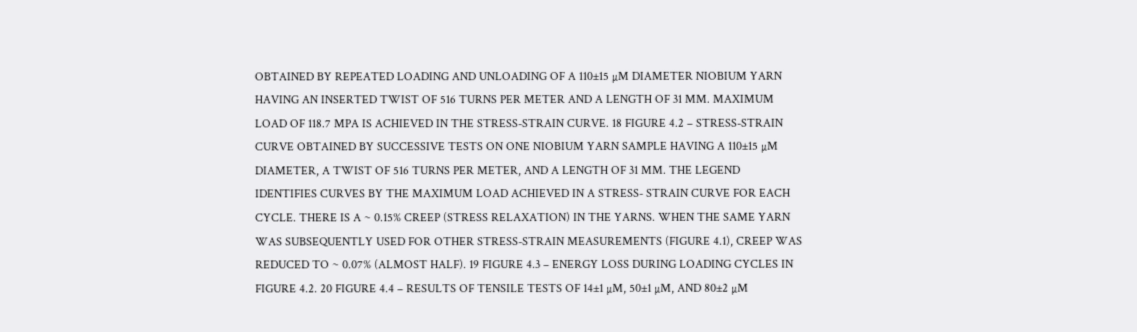OBTAINED BY REPEATED LOADING AND UNLOADING OF A 110±15 µM DIAMETER NIOBIUM YARN HAVING AN INSERTED TWIST OF 516 TURNS PER METER AND A LENGTH OF 31 MM. MAXIMUM LOAD OF 118.7 MPA IS ACHIEVED IN THE STRESS-STRAIN CURVE. 18 FIGURE 4.2 – STRESS-STRAIN CURVE OBTAINED BY SUCCESSIVE TESTS ON ONE NIOBIUM YARN SAMPLE HAVING A 110±15 µM DIAMETER, A TWIST OF 516 TURNS PER METER, AND A LENGTH OF 31 MM. THE LEGEND IDENTIFIES CURVES BY THE MAXIMUM LOAD ACHIEVED IN A STRESS- STRAIN CURVE FOR EACH CYCLE. THERE IS A ~ 0.15% CREEP (STRESS RELAXATION) IN THE YARNS. WHEN THE SAME YARN WAS SUBSEQUENTLY USED FOR OTHER STRESS-STRAIN MEASUREMENTS (FIGURE 4.1), CREEP WAS REDUCED TO ~ 0.07% (ALMOST HALF). 19 FIGURE 4.3 – ENERGY LOSS DURING LOADING CYCLES IN FIGURE 4.2. 20 FIGURE 4.4 – RESULTS OF TENSILE TESTS OF 14±1 µM, 50±1 µM, AND 80±2 µM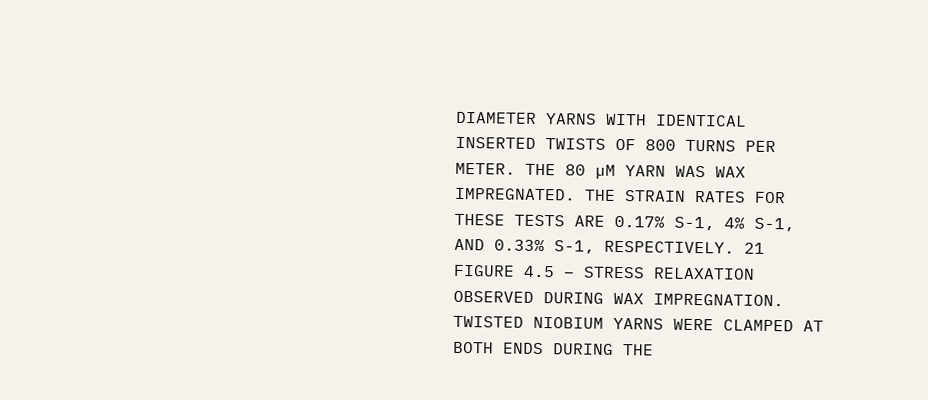DIAMETER YARNS WITH IDENTICAL INSERTED TWISTS OF 800 TURNS PER METER. THE 80 µM YARN WAS WAX IMPREGNATED. THE STRAIN RATES FOR THESE TESTS ARE 0.17% S-1, 4% S-1, AND 0.33% S-1, RESPECTIVELY. 21 FIGURE 4.5 – STRESS RELAXATION OBSERVED DURING WAX IMPREGNATION. TWISTED NIOBIUM YARNS WERE CLAMPED AT BOTH ENDS DURING THE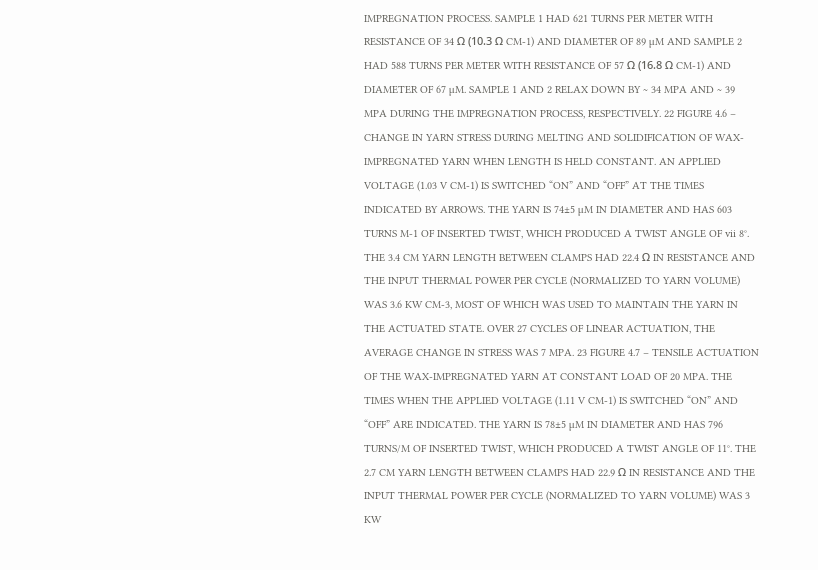IMPREGNATION PROCESS. SAMPLE 1 HAD 621 TURNS PER METER WITH RESISTANCE OF 34 Ω (10.3 Ω CM-1) AND DIAMETER OF 89 µM AND SAMPLE 2 HAD 588 TURNS PER METER WITH RESISTANCE OF 57 Ω (16.8 Ω CM-1) AND DIAMETER OF 67 µM. SAMPLE 1 AND 2 RELAX DOWN BY ~ 34 MPA AND ~ 39 MPA DURING THE IMPREGNATION PROCESS, RESPECTIVELY. 22 FIGURE 4.6 – CHANGE IN YARN STRESS DURING MELTING AND SOLIDIFICATION OF WAX- IMPREGNATED YARN WHEN LENGTH IS HELD CONSTANT. AN APPLIED VOLTAGE (1.03 V CM-1) IS SWITCHED “ON” AND “OFF” AT THE TIMES INDICATED BY ARROWS. THE YARN IS 74±5 µM IN DIAMETER AND HAS 603 TURNS M-1 OF INSERTED TWIST, WHICH PRODUCED A TWIST ANGLE OF vii 8°. THE 3.4 CM YARN LENGTH BETWEEN CLAMPS HAD 22.4 Ω IN RESISTANCE AND THE INPUT THERMAL POWER PER CYCLE (NORMALIZED TO YARN VOLUME) WAS 3.6 KW CM-3, MOST OF WHICH WAS USED TO MAINTAIN THE YARN IN THE ACTUATED STATE. OVER 27 CYCLES OF LINEAR ACTUATION, THE AVERAGE CHANGE IN STRESS WAS 7 MPA. 23 FIGURE 4.7 – TENSILE ACTUATION OF THE WAX-IMPREGNATED YARN AT CONSTANT LOAD OF 20 MPA. THE TIMES WHEN THE APPLIED VOLTAGE (1.11 V CM-1) IS SWITCHED “ON” AND “OFF” ARE INDICATED. THE YARN IS 78±5 µM IN DIAMETER AND HAS 796 TURNS/M OF INSERTED TWIST, WHICH PRODUCED A TWIST ANGLE OF 11°. THE 2.7 CM YARN LENGTH BETWEEN CLAMPS HAD 22.9 Ω IN RESISTANCE AND THE INPUT THERMAL POWER PER CYCLE (NORMALIZED TO YARN VOLUME) WAS 3 KW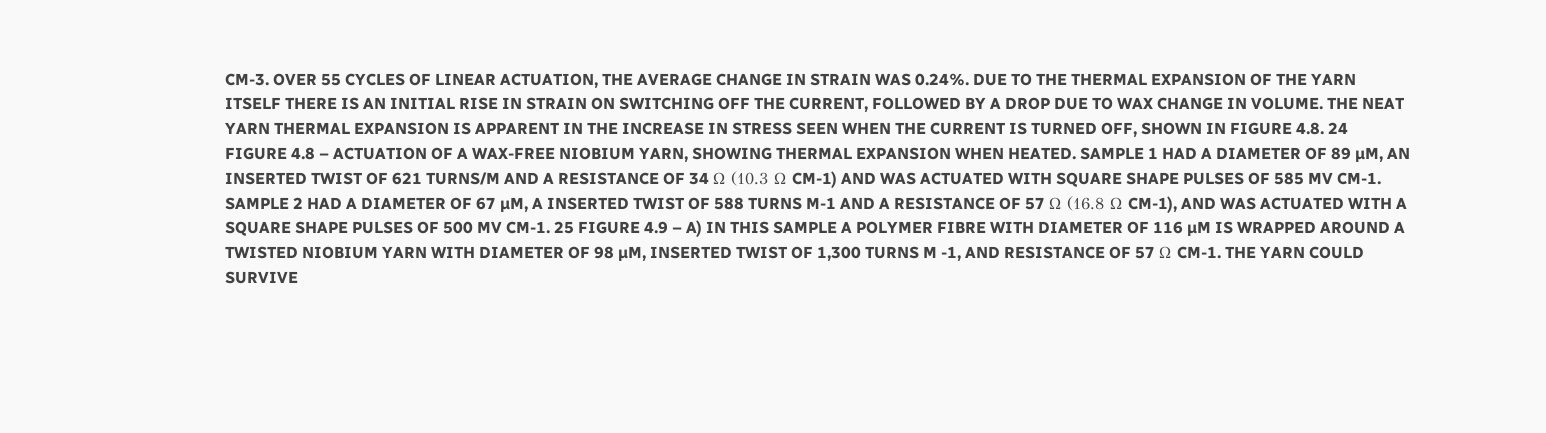CM-3. OVER 55 CYCLES OF LINEAR ACTUATION, THE AVERAGE CHANGE IN STRAIN WAS 0.24%. DUE TO THE THERMAL EXPANSION OF THE YARN ITSELF THERE IS AN INITIAL RISE IN STRAIN ON SWITCHING OFF THE CURRENT, FOLLOWED BY A DROP DUE TO WAX CHANGE IN VOLUME. THE NEAT YARN THERMAL EXPANSION IS APPARENT IN THE INCREASE IN STRESS SEEN WHEN THE CURRENT IS TURNED OFF, SHOWN IN FIGURE 4.8. 24 FIGURE 4.8 – ACTUATION OF A WAX-FREE NIOBIUM YARN, SHOWING THERMAL EXPANSION WHEN HEATED. SAMPLE 1 HAD A DIAMETER OF 89 µM, AN INSERTED TWIST OF 621 TURNS/M AND A RESISTANCE OF 34 Ω (10.3 Ω CM-1) AND WAS ACTUATED WITH SQUARE SHAPE PULSES OF 585 MV CM-1. SAMPLE 2 HAD A DIAMETER OF 67 µM, A INSERTED TWIST OF 588 TURNS M-1 AND A RESISTANCE OF 57 Ω (16.8 Ω CM-1), AND WAS ACTUATED WITH A SQUARE SHAPE PULSES OF 500 MV CM-1. 25 FIGURE 4.9 – A) IN THIS SAMPLE A POLYMER FIBRE WITH DIAMETER OF 116 µM IS WRAPPED AROUND A TWISTED NIOBIUM YARN WITH DIAMETER OF 98 µM, INSERTED TWIST OF 1,300 TURNS M -1, AND RESISTANCE OF 57 Ω CM-1. THE YARN COULD SURVIVE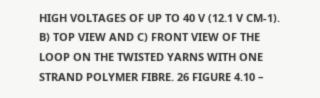HIGH VOLTAGES OF UP TO 40 V (12.1 V CM-1). B) TOP VIEW AND C) FRONT VIEW OF THE LOOP ON THE TWISTED YARNS WITH ONE STRAND POLYMER FIBRE. 26 FIGURE 4.10 –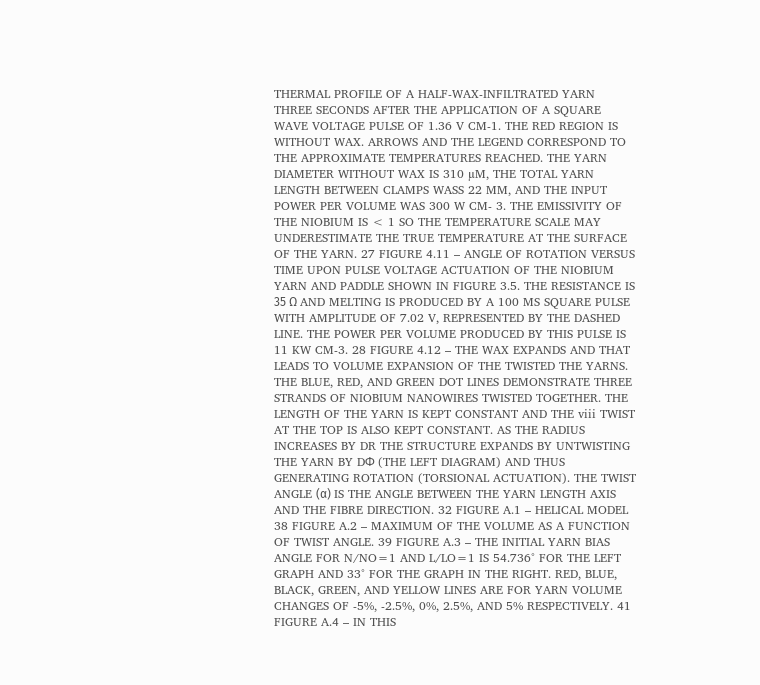THERMAL PROFILE OF A HALF-WAX-INFILTRATED YARN THREE SECONDS AFTER THE APPLICATION OF A SQUARE WAVE VOLTAGE PULSE OF 1.36 V CM-1. THE RED REGION IS WITHOUT WAX. ARROWS AND THE LEGEND CORRESPOND TO THE APPROXIMATE TEMPERATURES REACHED. THE YARN DIAMETER WITHOUT WAX IS 310 µM, THE TOTAL YARN LENGTH BETWEEN CLAMPS WASS 22 MM, AND THE INPUT POWER PER VOLUME WAS 300 W CM- 3. THE EMISSIVITY OF THE NIOBIUM IS < 1 SO THE TEMPERATURE SCALE MAY UNDERESTIMATE THE TRUE TEMPERATURE AT THE SURFACE OF THE YARN. 27 FIGURE 4.11 – ANGLE OF ROTATION VERSUS TIME UPON PULSE VOLTAGE ACTUATION OF THE NIOBIUM YARN AND PADDLE SHOWN IN FIGURE 3.5. THE RESISTANCE IS 35 Ω AND MELTING IS PRODUCED BY A 100 MS SQUARE PULSE WITH AMPLITUDE OF 7.02 V, REPRESENTED BY THE DASHED LINE. THE POWER PER VOLUME PRODUCED BY THIS PULSE IS 11 KW CM-3. 28 FIGURE 4.12 – THE WAX EXPANDS AND THAT LEADS TO VOLUME EXPANSION OF THE TWISTED THE YARNS. THE BLUE, RED, AND GREEN DOT LINES DEMONSTRATE THREE STRANDS OF NIOBIUM NANOWIRES TWISTED TOGETHER. THE LENGTH OF THE YARN IS KEPT CONSTANT AND THE viii TWIST AT THE TOP IS ALSO KEPT CONSTANT. AS THE RADIUS INCREASES BY DR THE STRUCTURE EXPANDS BY UNTWISTING THE YARN BY DΦ (THE LEFT DIAGRAM) AND THUS GENERATING ROTATION (TORSIONAL ACTUATION). THE TWIST ANGLE (α) IS THE ANGLE BETWEEN THE YARN LENGTH AXIS AND THE FIBRE DIRECTION. 32 FIGURE A.1 – HELICAL MODEL 38 FIGURE A.2 – MAXIMUM OF THE VOLUME AS A FUNCTION OF TWIST ANGLE. 39 FIGURE A.3 – THE INITIAL YARN BIAS ANGLE FOR N/NO=1 AND L/LO=1 IS 54.736° FOR THE LEFT GRAPH AND 33° FOR THE GRAPH IN THE RIGHT. RED, BLUE, BLACK, GREEN, AND YELLOW LINES ARE FOR YARN VOLUME CHANGES OF -5%, -2.5%, 0%, 2.5%, AND 5% RESPECTIVELY. 41 FIGURE A.4 – IN THIS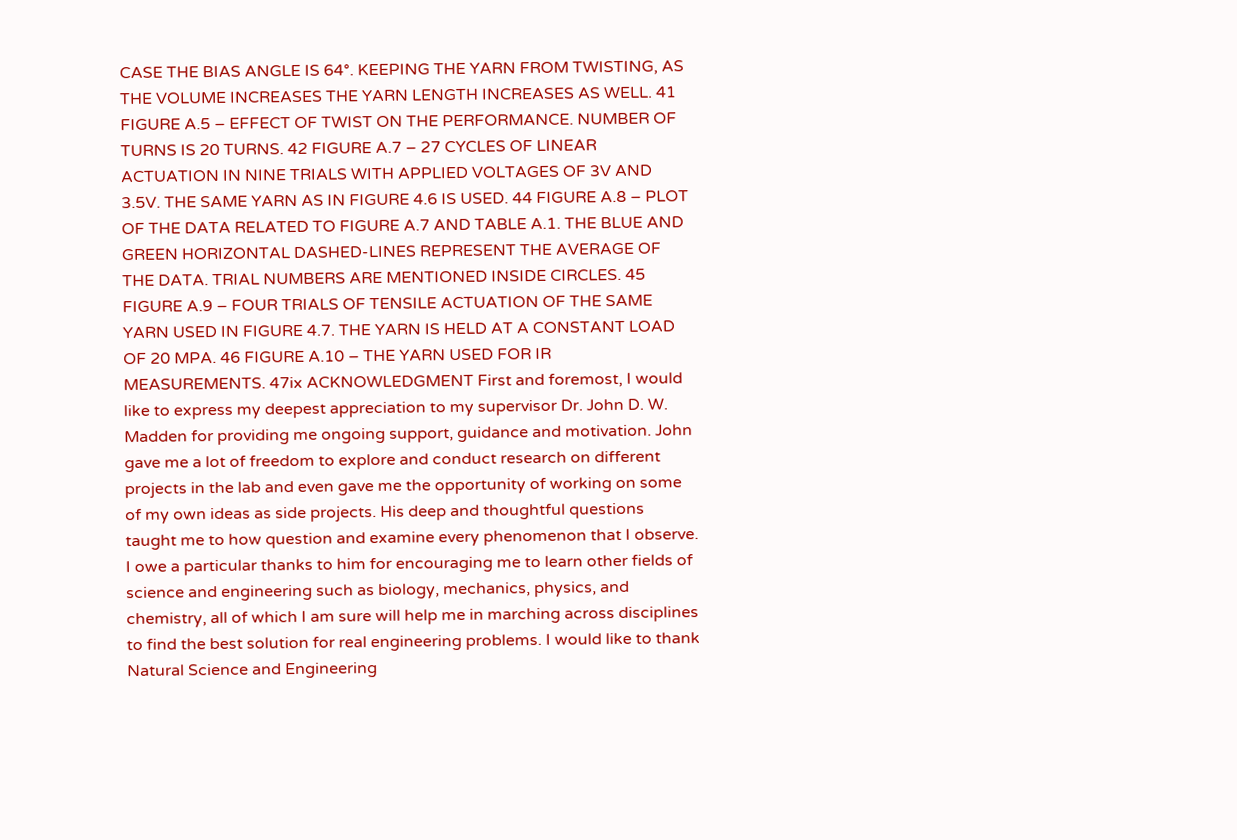CASE THE BIAS ANGLE IS 64°. KEEPING THE YARN FROM TWISTING, AS THE VOLUME INCREASES THE YARN LENGTH INCREASES AS WELL. 41 FIGURE A.5 – EFFECT OF TWIST ON THE PERFORMANCE. NUMBER OF TURNS IS 20 TURNS. 42 FIGURE A.7 – 27 CYCLES OF LINEAR ACTUATION IN NINE TRIALS WITH APPLIED VOLTAGES OF 3V AND 3.5V. THE SAME YARN AS IN FIGURE 4.6 IS USED. 44 FIGURE A.8 – PLOT OF THE DATA RELATED TO FIGURE A.7 AND TABLE A.1. THE BLUE AND GREEN HORIZONTAL DASHED-LINES REPRESENT THE AVERAGE OF THE DATA. TRIAL NUMBERS ARE MENTIONED INSIDE CIRCLES. 45 FIGURE A.9 – FOUR TRIALS OF TENSILE ACTUATION OF THE SAME YARN USED IN FIGURE 4.7. THE YARN IS HELD AT A CONSTANT LOAD OF 20 MPA. 46 FIGURE A.10 – THE YARN USED FOR IR MEASUREMENTS. 47ix ACKNOWLEDGMENT First and foremost, I would like to express my deepest appreciation to my supervisor Dr. John D. W. Madden for providing me ongoing support, guidance and motivation. John gave me a lot of freedom to explore and conduct research on different projects in the lab and even gave me the opportunity of working on some of my own ideas as side projects. His deep and thoughtful questions taught me to how question and examine every phenomenon that I observe. I owe a particular thanks to him for encouraging me to learn other fields of science and engineering such as biology, mechanics, physics, and chemistry, all of which I am sure will help me in marching across disciplines to find the best solution for real engineering problems. I would like to thank Natural Science and Engineering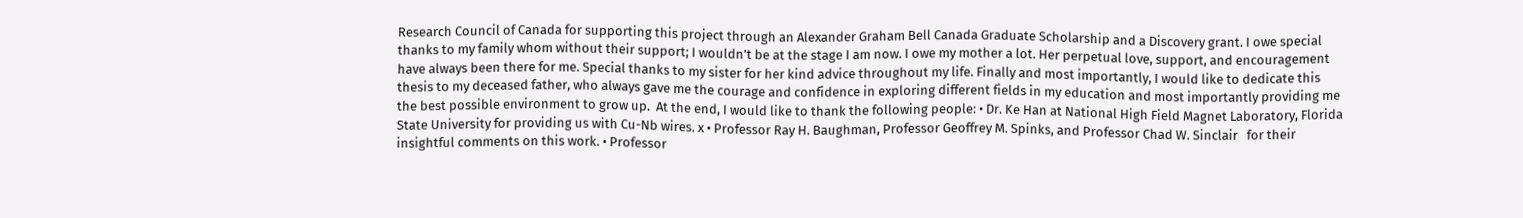Research Council of Canada for supporting this project through an Alexander Graham Bell Canada Graduate Scholarship and a Discovery grant. I owe special thanks to my family whom without their support; I wouldn’t be at the stage I am now. I owe my mother a lot. Her perpetual love, support, and encouragement have always been there for me. Special thanks to my sister for her kind advice throughout my life. Finally and most importantly, I would like to dedicate this thesis to my deceased father, who always gave me the courage and confidence in exploring different fields in my education and most importantly providing me the best possible environment to grow up.  At the end, I would like to thank the following people: • Dr. Ke Han at National High Field Magnet Laboratory, Florida State University for providing us with Cu-Nb wires. x • Professor Ray H. Baughman, Professor Geoffrey M. Spinks, and Professor Chad W. Sinclair   for their insightful comments on this work. • Professor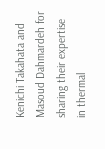Kenichi Takahata and Masoud Dahmardeh for sharing their expertise in thermal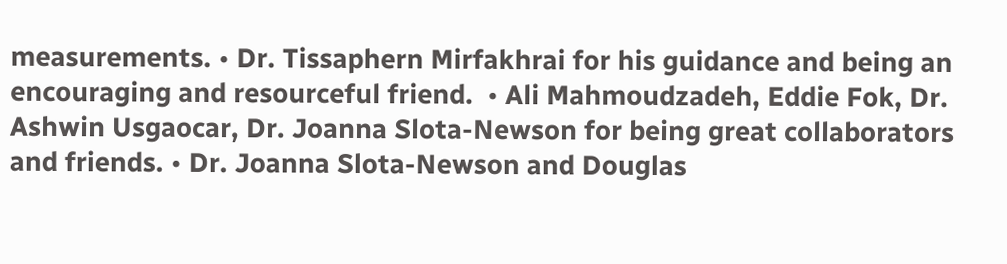measurements. • Dr. Tissaphern Mirfakhrai for his guidance and being an encouraging and resourceful friend.  • Ali Mahmoudzadeh, Eddie Fok, Dr. Ashwin Usgaocar, Dr. Joanna Slota-Newson for being great collaborators and friends. • Dr. Joanna Slota-Newson and Douglas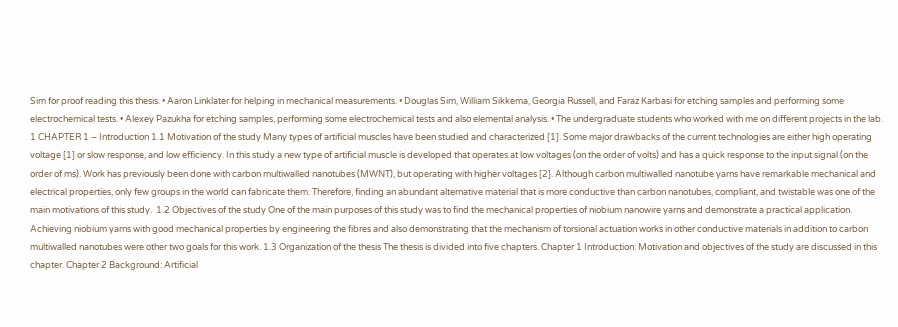Sim for proof reading this thesis. • Aaron Linklater for helping in mechanical measurements. • Douglas Sim, William Sikkema, Georgia Russell, and Faraz Karbasi for etching samples and performing some electrochemical tests. • Alexey Pazukha for etching samples, performing some electrochemical tests and also elemental analysis. • The undergraduate students who worked with me on different projects in the lab.            1 CHAPTER 1 – Introduction 1.1 Motivation of the study Many types of artificial muscles have been studied and characterized [1]. Some major drawbacks of the current technologies are either high operating voltage [1] or slow response, and low efficiency. In this study a new type of artificial muscle is developed that operates at low voltages (on the order of volts) and has a quick response to the input signal (on the order of ms). Work has previously been done with carbon multiwalled nanotubes (MWNT), but operating with higher voltages [2]. Although carbon multiwalled nanotube yarns have remarkable mechanical and electrical properties, only few groups in the world can fabricate them. Therefore, finding an abundant alternative material that is more conductive than carbon nanotubes, compliant, and twistable was one of the main motivations of this study.  1.2 Objectives of the study One of the main purposes of this study was to find the mechanical properties of niobium nanowire yarns and demonstrate a practical application. Achieving niobium yarns with good mechanical properties by engineering the fibres and also demonstrating that the mechanism of torsional actuation works in other conductive materials in addition to carbon multiwalled nanotubes were other two goals for this work. 1.3 Organization of the thesis The thesis is divided into five chapters. Chapter 1 Introduction: Motivation and objectives of the study are discussed in this chapter. Chapter 2 Background: Artificial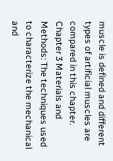muscle is defined and different types of artificial muscles are compared in this chapter.  Chapter 3 Materials and Methods: The techniques used to characterize the mechanical and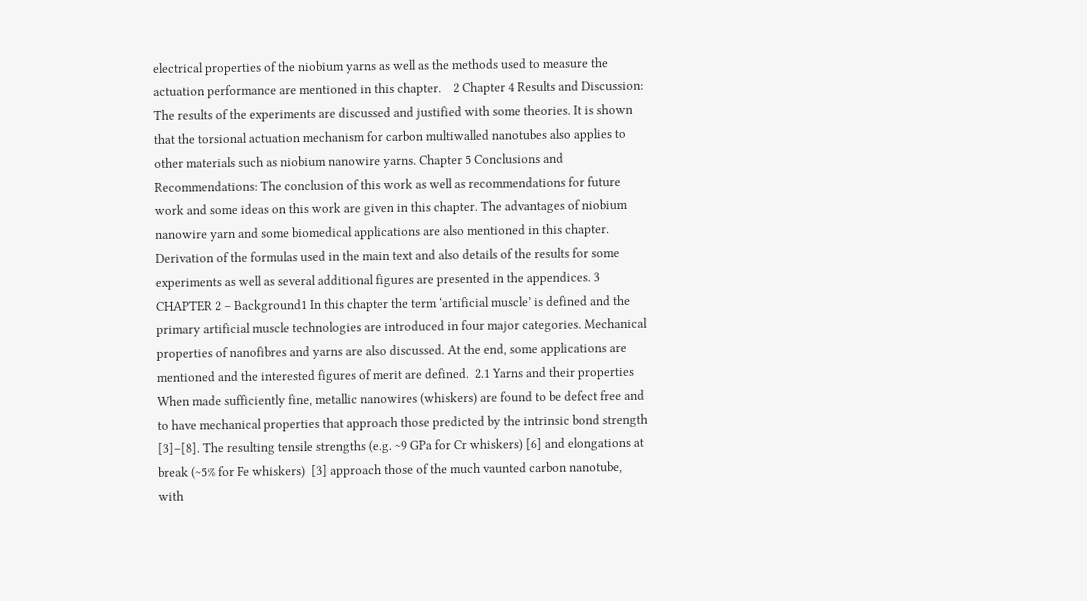electrical properties of the niobium yarns as well as the methods used to measure the actuation performance are mentioned in this chapter.    2 Chapter 4 Results and Discussion: The results of the experiments are discussed and justified with some theories. It is shown that the torsional actuation mechanism for carbon multiwalled nanotubes also applies to other materials such as niobium nanowire yarns. Chapter 5 Conclusions and Recommendations: The conclusion of this work as well as recommendations for future work and some ideas on this work are given in this chapter. The advantages of niobium nanowire yarn and some biomedical applications are also mentioned in this chapter. Derivation of the formulas used in the main text and also details of the results for some experiments as well as several additional figures are presented in the appendices. 3 CHAPTER 2 – Background1 In this chapter the term ‘artificial muscle’ is defined and the primary artificial muscle technologies are introduced in four major categories. Mechanical properties of nanofibres and yarns are also discussed. At the end, some applications are mentioned and the interested figures of merit are defined.  2.1 Yarns and their properties When made sufficiently fine, metallic nanowires (whiskers) are found to be defect free and to have mechanical properties that approach those predicted by the intrinsic bond strength [3]–[8]. The resulting tensile strengths (e.g. ~9 GPa for Cr whiskers) [6] and elongations at break (~5% for Fe whiskers)  [3] approach those of the much vaunted carbon nanotube, with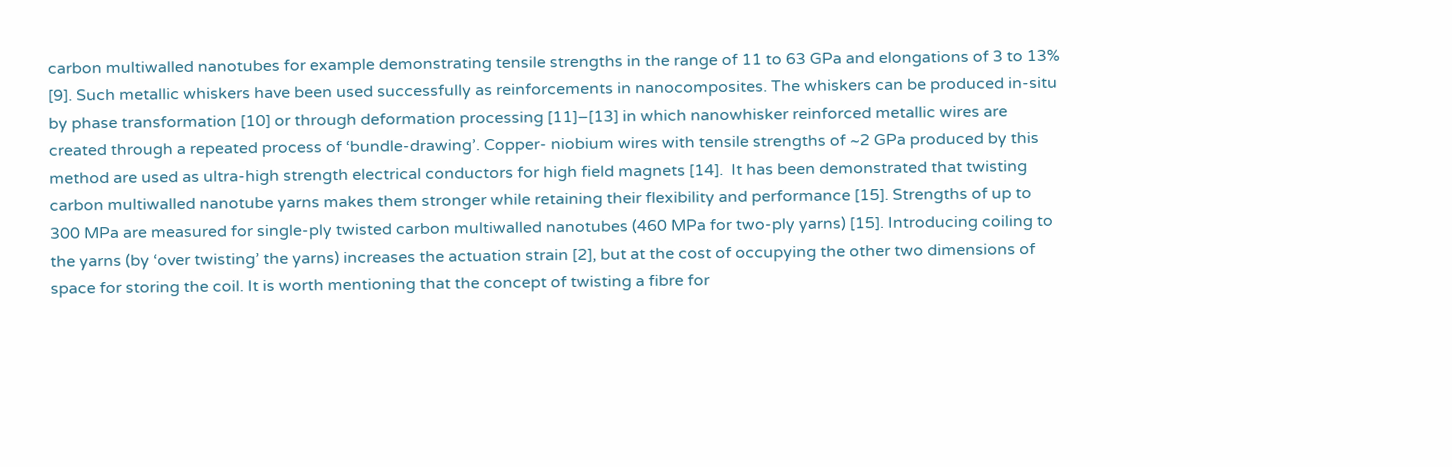carbon multiwalled nanotubes for example demonstrating tensile strengths in the range of 11 to 63 GPa and elongations of 3 to 13% [9]. Such metallic whiskers have been used successfully as reinforcements in nanocomposites. The whiskers can be produced in-situ by phase transformation [10] or through deformation processing [11]–[13] in which nanowhisker reinforced metallic wires are created through a repeated process of ‘bundle-drawing’. Copper- niobium wires with tensile strengths of ~2 GPa produced by this method are used as ultra-high strength electrical conductors for high field magnets [14].  It has been demonstrated that twisting carbon multiwalled nanotube yarns makes them stronger while retaining their flexibility and performance [15]. Strengths of up to 300 MPa are measured for single-ply twisted carbon multiwalled nanotubes (460 MPa for two-ply yarns) [15]. Introducing coiling to the yarns (by ‘over twisting’ the yarns) increases the actuation strain [2], but at the cost of occupying the other two dimensions of space for storing the coil. It is worth mentioning that the concept of twisting a fibre for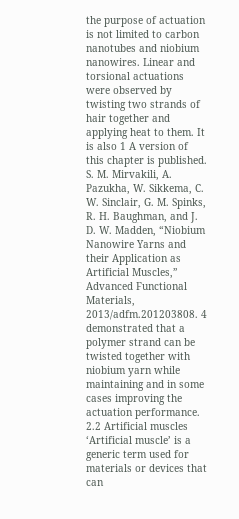the purpose of actuation is not limited to carbon nanotubes and niobium nanowires. Linear and torsional actuations were observed by twisting two strands of hair together and applying heat to them. It is also 1 A version of this chapter is published. S. M. Mirvakili, A. Pazukha, W. Sikkema, C. W. Sinclair, G. M. Spinks, R. H. Baughman, and J. D. W. Madden, “Niobium Nanowire Yarns and their Application as Artificial Muscles,” Advanced Functional Materials, 2013/adfm.201203808. 4 demonstrated that a polymer strand can be twisted together with niobium yarn while maintaining and in some cases improving the actuation performance. 2.2 Artificial muscles ‘Artificial muscle’ is a generic term used for materials or devices that can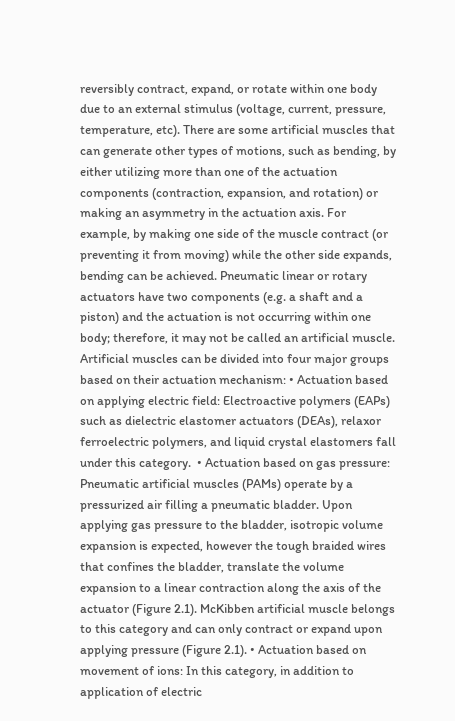reversibly contract, expand, or rotate within one body due to an external stimulus (voltage, current, pressure, temperature, etc). There are some artificial muscles that can generate other types of motions, such as bending, by either utilizing more than one of the actuation components (contraction, expansion, and rotation) or making an asymmetry in the actuation axis. For example, by making one side of the muscle contract (or preventing it from moving) while the other side expands, bending can be achieved. Pneumatic linear or rotary actuators have two components (e.g. a shaft and a piston) and the actuation is not occurring within one body; therefore, it may not be called an artificial muscle. Artificial muscles can be divided into four major groups based on their actuation mechanism: • Actuation based on applying electric field: Electroactive polymers (EAPs) such as dielectric elastomer actuators (DEAs), relaxor ferroelectric polymers, and liquid crystal elastomers fall under this category.  • Actuation based on gas pressure: Pneumatic artificial muscles (PAMs) operate by a pressurized air filling a pneumatic bladder. Upon applying gas pressure to the bladder, isotropic volume expansion is expected, however the tough braided wires that confines the bladder, translate the volume expansion to a linear contraction along the axis of the actuator (Figure 2.1). McKibben artificial muscle belongs to this category and can only contract or expand upon applying pressure (Figure 2.1). • Actuation based on movement of ions: In this category, in addition to application of electric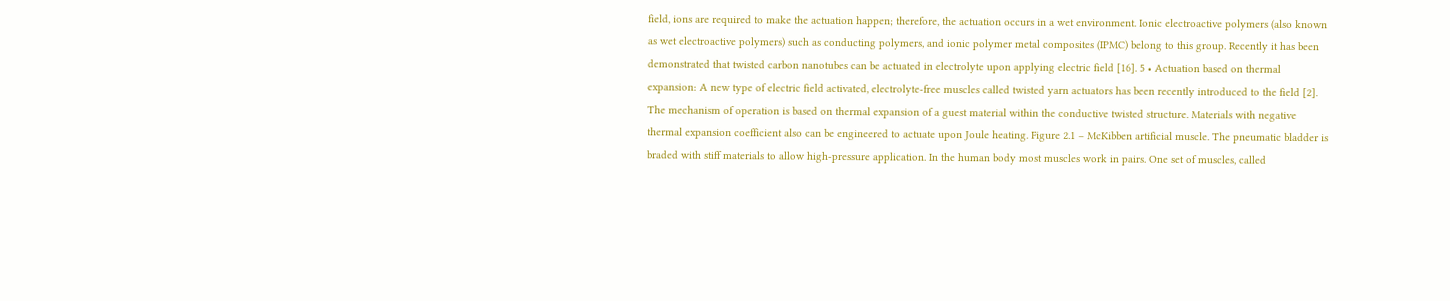field, ions are required to make the actuation happen; therefore, the actuation occurs in a wet environment. Ionic electroactive polymers (also known as wet electroactive polymers) such as conducting polymers, and ionic polymer metal composites (IPMC) belong to this group. Recently it has been demonstrated that twisted carbon nanotubes can be actuated in electrolyte upon applying electric field [16]. 5 • Actuation based on thermal expansion: A new type of electric field activated, electrolyte-free muscles called twisted yarn actuators has been recently introduced to the field [2]. The mechanism of operation is based on thermal expansion of a guest material within the conductive twisted structure. Materials with negative thermal expansion coefficient also can be engineered to actuate upon Joule heating. Figure 2.1 – McKibben artificial muscle. The pneumatic bladder is braded with stiff materials to allow high-pressure application. In the human body most muscles work in pairs. One set of muscles, called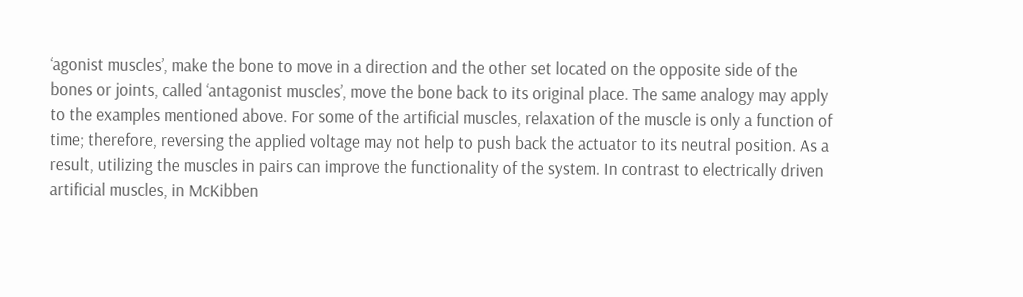‘agonist muscles’, make the bone to move in a direction and the other set located on the opposite side of the bones or joints, called ‘antagonist muscles’, move the bone back to its original place. The same analogy may apply to the examples mentioned above. For some of the artificial muscles, relaxation of the muscle is only a function of time; therefore, reversing the applied voltage may not help to push back the actuator to its neutral position. As a result, utilizing the muscles in pairs can improve the functionality of the system. In contrast to electrically driven artificial muscles, in McKibben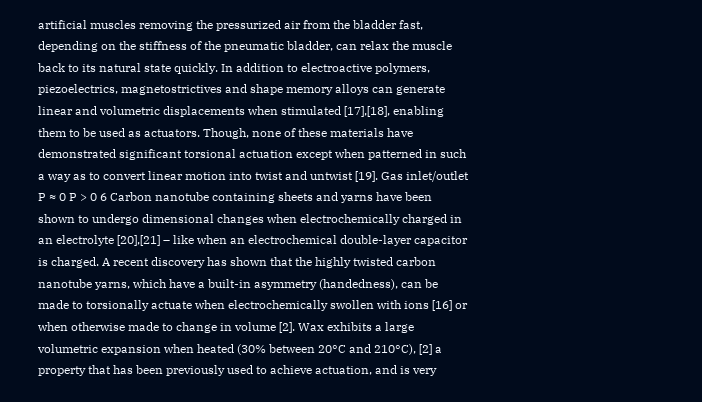artificial muscles removing the pressurized air from the bladder fast, depending on the stiffness of the pneumatic bladder, can relax the muscle back to its natural state quickly. In addition to electroactive polymers, piezoelectrics, magnetostrictives and shape memory alloys can generate linear and volumetric displacements when stimulated [17],[18], enabling them to be used as actuators. Though, none of these materials have demonstrated significant torsional actuation except when patterned in such a way as to convert linear motion into twist and untwist [19]. Gas inlet/outlet P ≈ 0 P > 0 6 Carbon nanotube containing sheets and yarns have been shown to undergo dimensional changes when electrochemically charged in an electrolyte [20],[21] – like when an electrochemical double-layer capacitor is charged. A recent discovery has shown that the highly twisted carbon nanotube yarns, which have a built-in asymmetry (handedness), can be made to torsionally actuate when electrochemically swollen with ions [16] or when otherwise made to change in volume [2]. Wax exhibits a large volumetric expansion when heated (30% between 20°C and 210°C), [2] a property that has been previously used to achieve actuation, and is very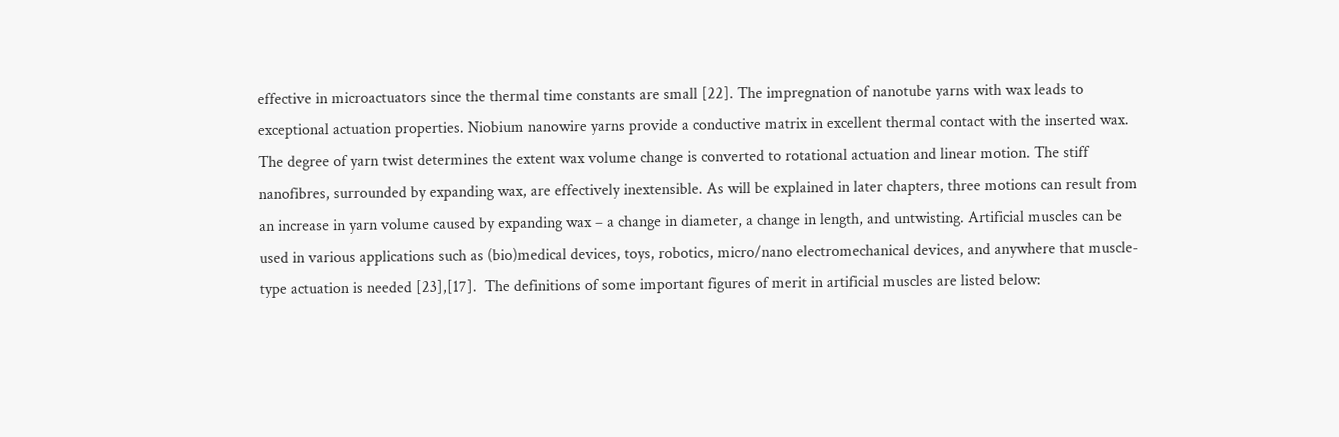effective in microactuators since the thermal time constants are small [22]. The impregnation of nanotube yarns with wax leads to exceptional actuation properties. Niobium nanowire yarns provide a conductive matrix in excellent thermal contact with the inserted wax. The degree of yarn twist determines the extent wax volume change is converted to rotational actuation and linear motion. The stiff nanofibres, surrounded by expanding wax, are effectively inextensible. As will be explained in later chapters, three motions can result from an increase in yarn volume caused by expanding wax – a change in diameter, a change in length, and untwisting. Artificial muscles can be used in various applications such as (bio)medical devices, toys, robotics, micro/nano electromechanical devices, and anywhere that muscle-type actuation is needed [23],[17].  The definitions of some important figures of merit in artificial muscles are listed below: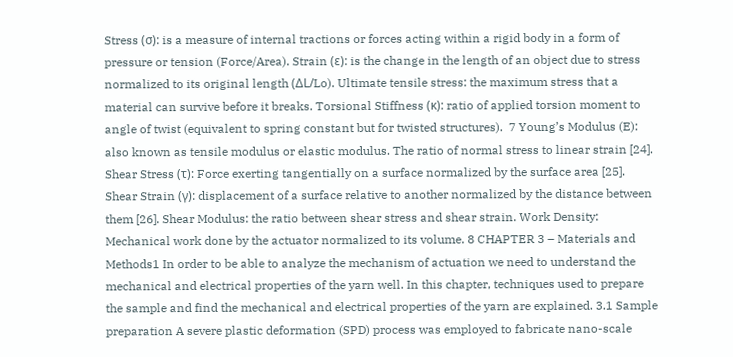Stress (σ): is a measure of internal tractions or forces acting within a rigid body in a form of pressure or tension (Force/Area). Strain (ε): is the change in the length of an object due to stress normalized to its original length (ΔL/Lo). Ultimate tensile stress: the maximum stress that a material can survive before it breaks. Torsional Stiffness (κ): ratio of applied torsion moment to angle of twist (equivalent to spring constant but for twisted structures).  7 Young’s Modulus (E): also known as tensile modulus or elastic modulus. The ratio of normal stress to linear strain [24]. Shear Stress (τ): Force exerting tangentially on a surface normalized by the surface area [25]. Shear Strain (γ): displacement of a surface relative to another normalized by the distance between them [26]. Shear Modulus: the ratio between shear stress and shear strain. Work Density: Mechanical work done by the actuator normalized to its volume. 8 CHAPTER 3 – Materials and Methods1 In order to be able to analyze the mechanism of actuation we need to understand the mechanical and electrical properties of the yarn well. In this chapter, techniques used to prepare the sample and find the mechanical and electrical properties of the yarn are explained. 3.1 Sample preparation A severe plastic deformation (SPD) process was employed to fabricate nano-scale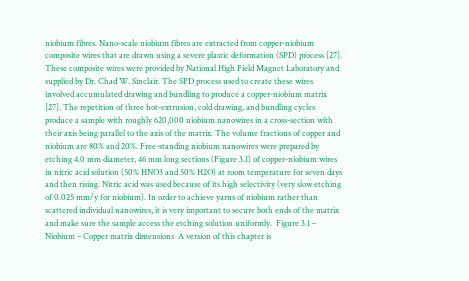niobium fibres. Nano-scale niobium fibres are extracted from copper-niobium composite wires that are drawn using a severe plastic deformation (SPD) process [27]. These composite wires were provided by National High Field Magnet Laboratory and supplied by Dr. Chad W. Sinclair. The SPD process used to create these wires involved accumulated drawing and bundling to produce a copper-niobium matrix [27]. The repetition of three hot-extrusion, cold drawing, and bundling cycles produce a sample with roughly 620,000 niobium nanowires in a cross-section with their axis being parallel to the axis of the matrix. The volume fractions of copper and niobium are 80% and 20%. Free-standing niobium nanowires were prepared by etching 4.0 mm diameter, 46 mm long sections (Figure 3.1) of copper-niobium wires in nitric acid solution (50% HNO3 and 50% H2O) at room temperature for seven days and then rising. Nitric acid was used because of its high selectivity (very slow etching of 0.025 mm/y for niobium). In order to achieve yarns of niobium rather than scattered individual nanowires, it is very important to secure both ends of the matrix and make sure the sample access the etching solution uniformly.  Figure 3.1 – Niobium – Copper matrix dimensions  A version of this chapter is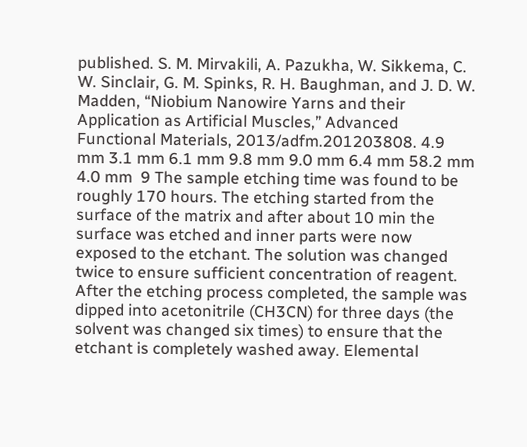published. S. M. Mirvakili, A. Pazukha, W. Sikkema, C. W. Sinclair, G. M. Spinks, R. H. Baughman, and J. D. W. Madden, “Niobium Nanowire Yarns and their Application as Artificial Muscles,” Advanced Functional Materials, 2013/adfm.201203808. 4.9 mm 3.1 mm 6.1 mm 9.8 mm 9.0 mm 6.4 mm 58.2 mm 4.0 mm  9 The sample etching time was found to be roughly 170 hours. The etching started from the surface of the matrix and after about 10 min the surface was etched and inner parts were now exposed to the etchant. The solution was changed twice to ensure sufficient concentration of reagent. After the etching process completed, the sample was dipped into acetonitrile (CH3CN) for three days (the solvent was changed six times) to ensure that the etchant is completely washed away. Elemental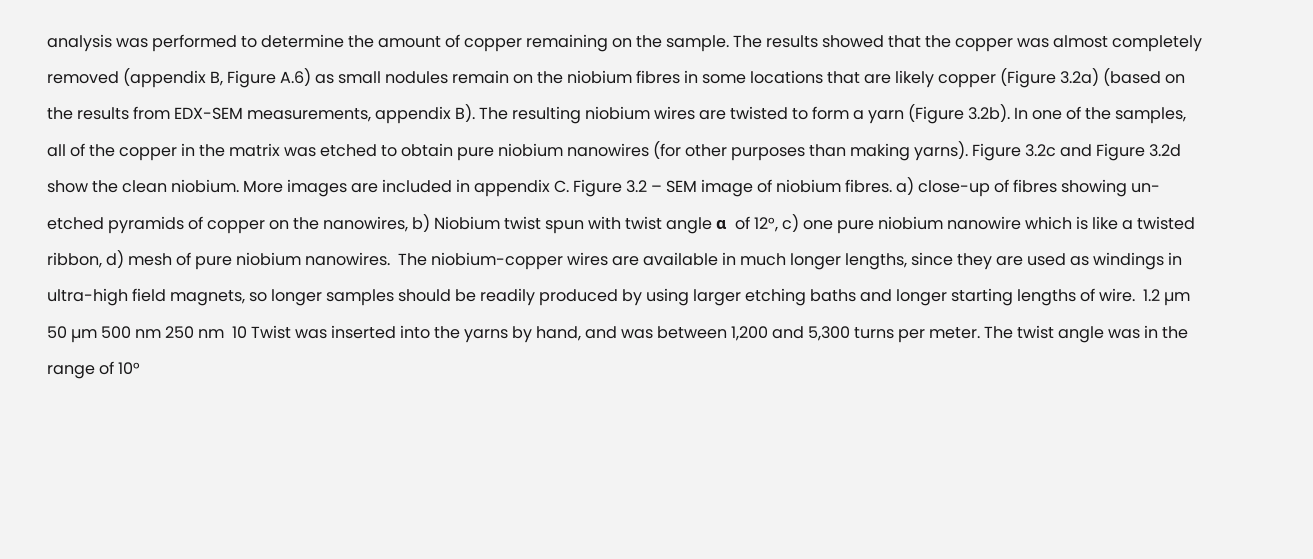analysis was performed to determine the amount of copper remaining on the sample. The results showed that the copper was almost completely removed (appendix B, Figure A.6) as small nodules remain on the niobium fibres in some locations that are likely copper (Figure 3.2a) (based on the results from EDX-SEM measurements, appendix B). The resulting niobium wires are twisted to form a yarn (Figure 3.2b). In one of the samples, all of the copper in the matrix was etched to obtain pure niobium nanowires (for other purposes than making yarns). Figure 3.2c and Figure 3.2d show the clean niobium. More images are included in appendix C. Figure 3.2 – SEM image of niobium fibres. a) close-up of fibres showing un-etched pyramids of copper on the nanowires, b) Niobium twist spun with twist angle α  of 12°, c) one pure niobium nanowire which is like a twisted ribbon, d) mesh of pure niobium nanowires.  The niobium-copper wires are available in much longer lengths, since they are used as windings in ultra-high field magnets, so longer samples should be readily produced by using larger etching baths and longer starting lengths of wire.  1.2 µm 50 µm 500 nm 250 nm  10 Twist was inserted into the yarns by hand, and was between 1,200 and 5,300 turns per meter. The twist angle was in the range of 10°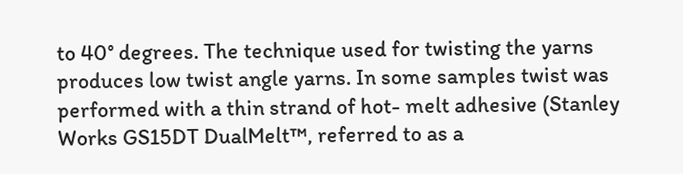to 40° degrees. The technique used for twisting the yarns produces low twist angle yarns. In some samples twist was performed with a thin strand of hot- melt adhesive (Stanley Works GS15DT DualMelt™, referred to as a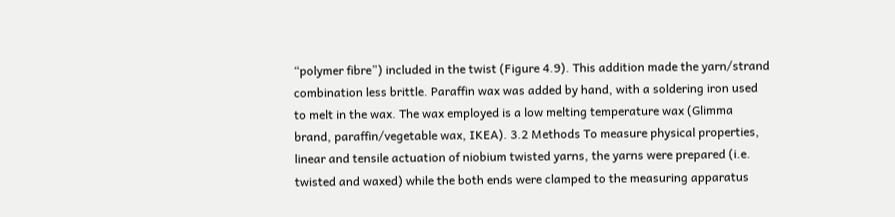“polymer fibre”) included in the twist (Figure 4.9). This addition made the yarn/strand combination less brittle. Paraffin wax was added by hand, with a soldering iron used to melt in the wax. The wax employed is a low melting temperature wax (Glimma brand, paraffin/vegetable wax, IKEA). 3.2 Methods To measure physical properties, linear and tensile actuation of niobium twisted yarns, the yarns were prepared (i.e. twisted and waxed) while the both ends were clamped to the measuring apparatus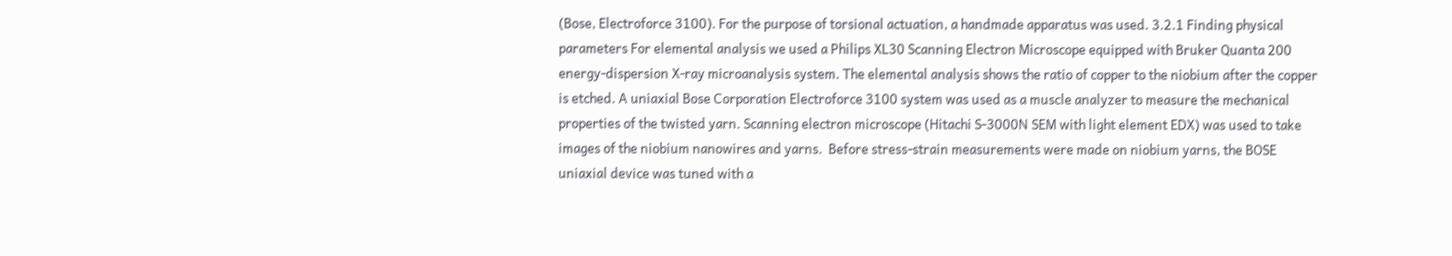(Bose, Electroforce 3100). For the purpose of torsional actuation, a handmade apparatus was used. 3.2.1 Finding physical parameters For elemental analysis we used a Philips XL30 Scanning Electron Microscope equipped with Bruker Quanta 200 energy-dispersion X-ray microanalysis system. The elemental analysis shows the ratio of copper to the niobium after the copper is etched. A uniaxial Bose Corporation Electroforce 3100 system was used as a muscle analyzer to measure the mechanical properties of the twisted yarn. Scanning electron microscope (Hitachi S-3000N SEM with light element EDX) was used to take images of the niobium nanowires and yarns.  Before stress-strain measurements were made on niobium yarns, the BOSE uniaxial device was tuned with a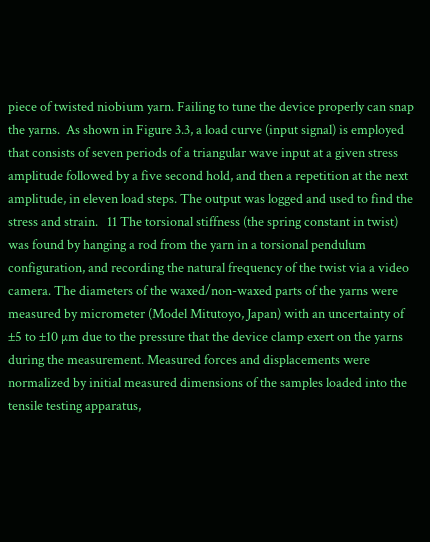piece of twisted niobium yarn. Failing to tune the device properly can snap the yarns.  As shown in Figure 3.3, a load curve (input signal) is employed that consists of seven periods of a triangular wave input at a given stress amplitude followed by a five second hold, and then a repetition at the next amplitude, in eleven load steps. The output was logged and used to find the stress and strain.   11 The torsional stiffness (the spring constant in twist) was found by hanging a rod from the yarn in a torsional pendulum configuration, and recording the natural frequency of the twist via a video camera. The diameters of the waxed/non-waxed parts of the yarns were measured by micrometer (Model Mitutoyo, Japan) with an uncertainty of ±5 to ±10 µm due to the pressure that the device clamp exert on the yarns during the measurement. Measured forces and displacements were normalized by initial measured dimensions of the samples loaded into the tensile testing apparatus,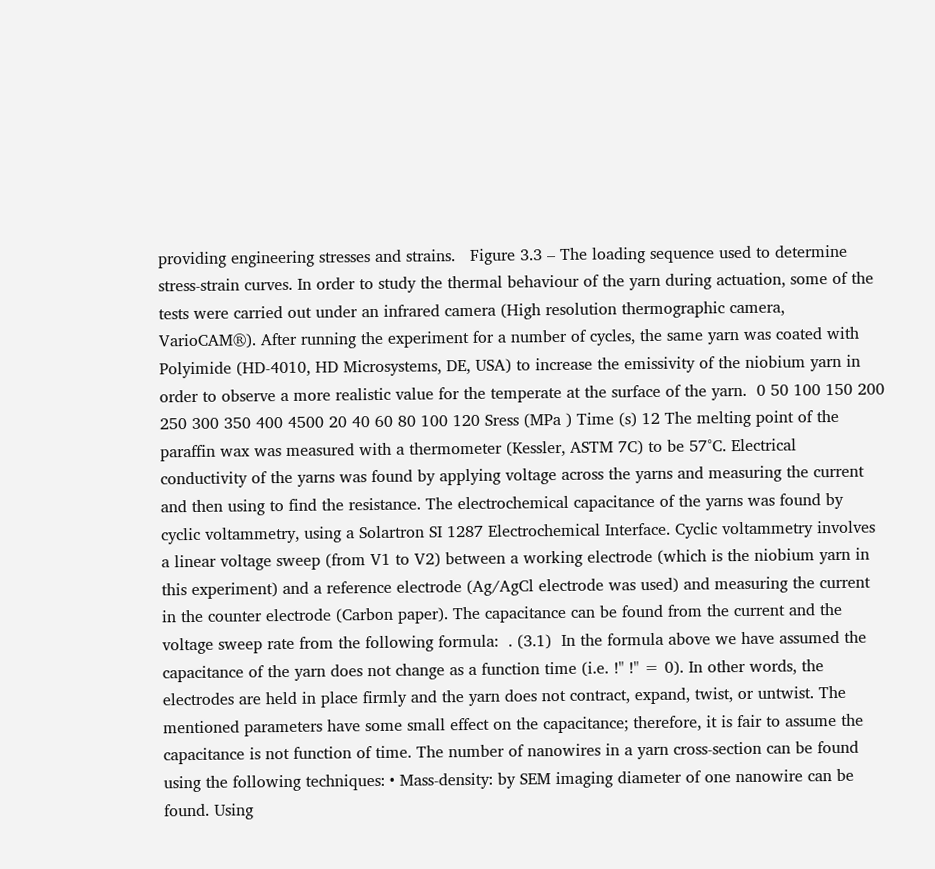providing engineering stresses and strains.   Figure 3.3 – The loading sequence used to determine stress-strain curves. In order to study the thermal behaviour of the yarn during actuation, some of the tests were carried out under an infrared camera (High resolution thermographic camera, VarioCAM®). After running the experiment for a number of cycles, the same yarn was coated with Polyimide (HD-4010, HD Microsystems, DE, USA) to increase the emissivity of the niobium yarn in order to observe a more realistic value for the temperate at the surface of the yarn.  0 50 100 150 200 250 300 350 400 4500 20 40 60 80 100 120 Sress (MPa ) Time (s) 12 The melting point of the paraffin wax was measured with a thermometer (Kessler, ASTM 7C) to be 57°C. Electrical conductivity of the yarns was found by applying voltage across the yarns and measuring the current and then using to find the resistance. The electrochemical capacitance of the yarns was found by cyclic voltammetry, using a Solartron SI 1287 Electrochemical Interface. Cyclic voltammetry involves a linear voltage sweep (from V1 to V2) between a working electrode (which is the niobium yarn in this experiment) and a reference electrode (Ag/AgCl electrode was used) and measuring the current in the counter electrode (Carbon paper). The capacitance can be found from the current and the voltage sweep rate from the following formula:  . (3.1)  In the formula above we have assumed the capacitance of the yarn does not change as a function time (i.e. !" !" = 0). In other words, the electrodes are held in place firmly and the yarn does not contract, expand, twist, or untwist. The mentioned parameters have some small effect on the capacitance; therefore, it is fair to assume the capacitance is not function of time. The number of nanowires in a yarn cross-section can be found using the following techniques: • Mass-density: by SEM imaging diameter of one nanowire can be found. Using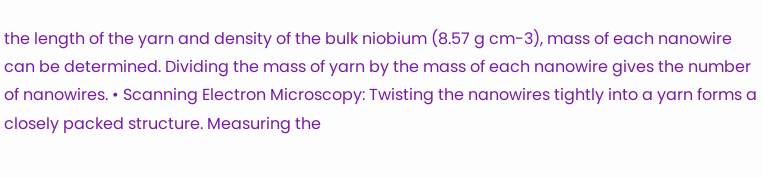the length of the yarn and density of the bulk niobium (8.57 g cm-3), mass of each nanowire can be determined. Dividing the mass of yarn by the mass of each nanowire gives the number of nanowires. • Scanning Electron Microscopy: Twisting the nanowires tightly into a yarn forms a closely packed structure. Measuring the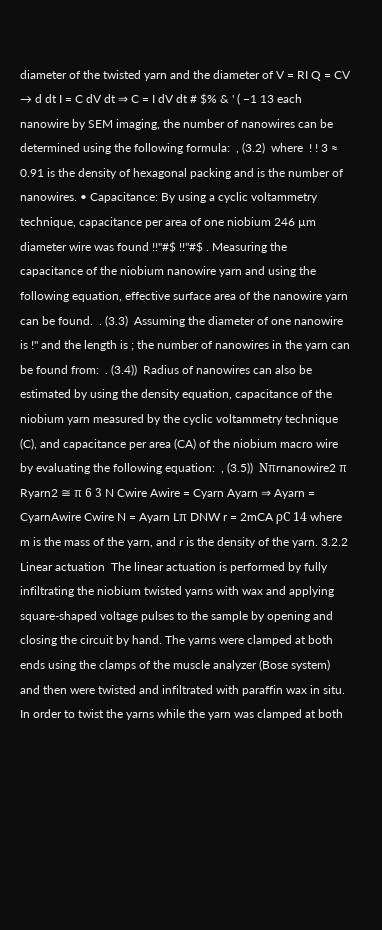diameter of the twisted yarn and the diameter of V = RI Q = CV → d dt I = C dV dt ⇒ C = I dV dt # $% & ' ( −1 13 each nanowire by SEM imaging, the number of nanowires can be determined using the following formula:  , (3.2)  where  ! ! 3 ≈ 0.91 is the density of hexagonal packing and is the number of nanowires. • Capacitance: By using a cyclic voltammetry technique, capacitance per area of one niobium 246 µm diameter wire was found !!"#$ !!"#$ . Measuring the capacitance of the niobium nanowire yarn and using the following equation, effective surface area of the nanowire yarn can be found.  . (3.3)  Assuming the diameter of one nanowire is !" and the length is ; the number of nanowires in the yarn can be found from:  . (3.4))  Radius of nanowires can also be estimated by using the density equation, capacitance of the niobium yarn measured by the cyclic voltammetry technique (C), and capacitance per area (CA) of the niobium macro wire by evaluating the following equation:  , (3.5))  Nπrnanowire2 π Ryarn2 ≅ π 6 3 N Cwire Awire = Cyarn Ayarn ⇒ Ayarn = CyarnAwire Cwire N = Ayarn Lπ DNW r = 2mCA ρC 14 where m is the mass of the yarn, and r is the density of the yarn. 3.2.2 Linear actuation  The linear actuation is performed by fully infiltrating the niobium twisted yarns with wax and applying square-shaped voltage pulses to the sample by opening and closing the circuit by hand. The yarns were clamped at both ends using the clamps of the muscle analyzer (Bose system) and then were twisted and infiltrated with paraffin wax in situ. In order to twist the yarns while the yarn was clamped at both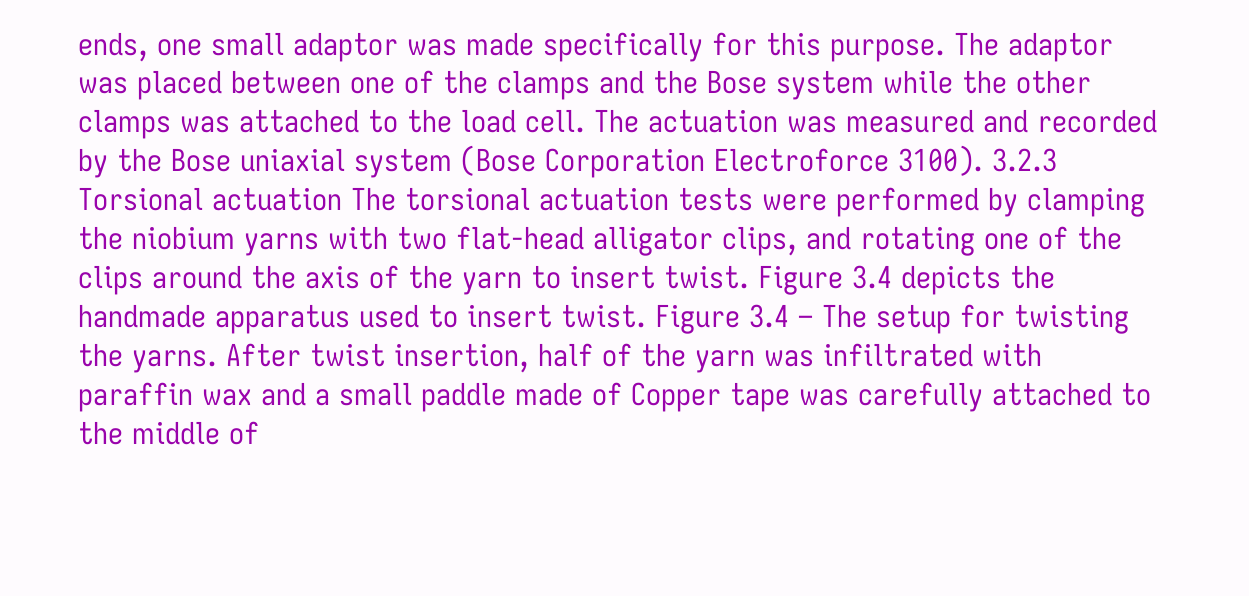ends, one small adaptor was made specifically for this purpose. The adaptor was placed between one of the clamps and the Bose system while the other clamps was attached to the load cell. The actuation was measured and recorded by the Bose uniaxial system (Bose Corporation Electroforce 3100). 3.2.3 Torsional actuation The torsional actuation tests were performed by clamping the niobium yarns with two flat-head alligator clips, and rotating one of the clips around the axis of the yarn to insert twist. Figure 3.4 depicts the handmade apparatus used to insert twist. Figure 3.4 – The setup for twisting the yarns. After twist insertion, half of the yarn was infiltrated with paraffin wax and a small paddle made of Copper tape was carefully attached to the middle of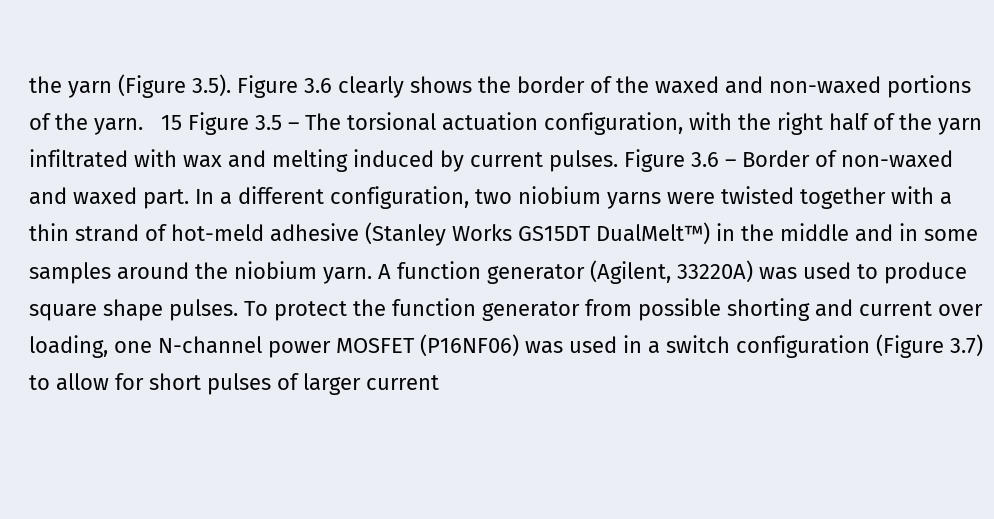the yarn (Figure 3.5). Figure 3.6 clearly shows the border of the waxed and non-waxed portions of the yarn.   15 Figure 3.5 – The torsional actuation configuration, with the right half of the yarn infiltrated with wax and melting induced by current pulses. Figure 3.6 – Border of non-waxed and waxed part. In a different configuration, two niobium yarns were twisted together with a thin strand of hot-meld adhesive (Stanley Works GS15DT DualMelt™) in the middle and in some samples around the niobium yarn. A function generator (Agilent, 33220A) was used to produce square shape pulses. To protect the function generator from possible shorting and current over loading, one N-channel power MOSFET (P16NF06) was used in a switch configuration (Figure 3.7) to allow for short pulses of larger current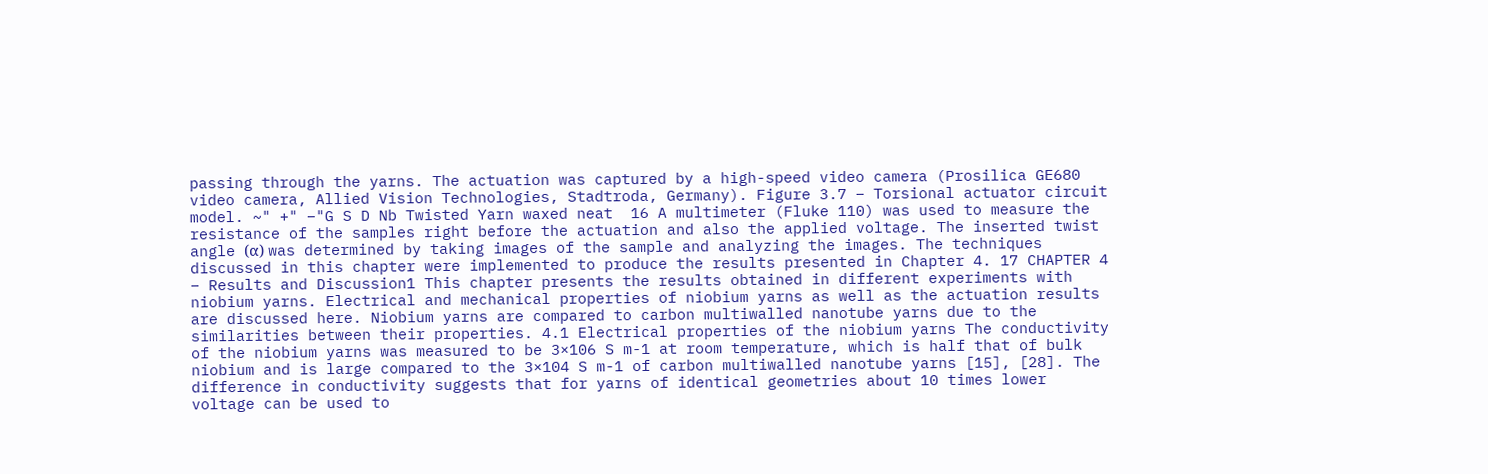passing through the yarns. The actuation was captured by a high-speed video camera (Prosilica GE680 video camera, Allied Vision Technologies, Stadtroda, Germany). Figure 3.7 – Torsional actuator circuit model. ~" +" −"G S D Nb Twisted Yarn waxed neat  16 A multimeter (Fluke 110) was used to measure the resistance of the samples right before the actuation and also the applied voltage. The inserted twist angle (α) was determined by taking images of the sample and analyzing the images. The techniques discussed in this chapter were implemented to produce the results presented in Chapter 4. 17 CHAPTER 4 – Results and Discussion1 This chapter presents the results obtained in different experiments with niobium yarns. Electrical and mechanical properties of niobium yarns as well as the actuation results are discussed here. Niobium yarns are compared to carbon multiwalled nanotube yarns due to the similarities between their properties. 4.1 Electrical properties of the niobium yarns The conductivity of the niobium yarns was measured to be 3×106 S m-1 at room temperature, which is half that of bulk niobium and is large compared to the 3×104 S m-1 of carbon multiwalled nanotube yarns [15], [28]. The difference in conductivity suggests that for yarns of identical geometries about 10 times lower voltage can be used to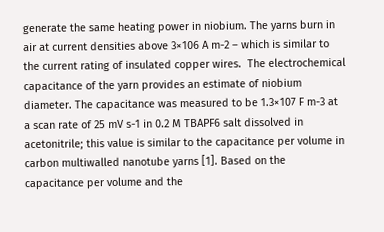generate the same heating power in niobium. The yarns burn in air at current densities above 3×106 A m-2 – which is similar to the current rating of insulated copper wires.  The electrochemical capacitance of the yarn provides an estimate of niobium diameter. The capacitance was measured to be 1.3×107 F m-3 at a scan rate of 25 mV s-1 in 0.2 M TBAPF6 salt dissolved in acetonitrile; this value is similar to the capacitance per volume in carbon multiwalled nanotube yarns [1]. Based on the capacitance per volume and the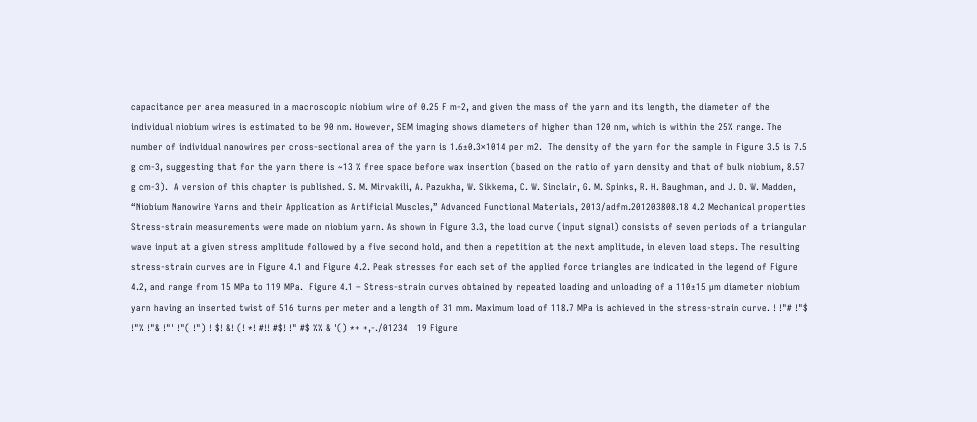capacitance per area measured in a macroscopic niobium wire of 0.25 F m-2, and given the mass of the yarn and its length, the diameter of the individual niobium wires is estimated to be 90 nm. However, SEM imaging shows diameters of higher than 120 nm, which is within the 25% range. The number of individual nanowires per cross-sectional area of the yarn is 1.6±0.3×1014 per m2.  The density of the yarn for the sample in Figure 3.5 is 7.5 g cm-3, suggesting that for the yarn there is ~13 % free space before wax insertion (based on the ratio of yarn density and that of bulk niobium, 8.57 g cm-3).  A version of this chapter is published. S. M. Mirvakili, A. Pazukha, W. Sikkema, C. W. Sinclair, G. M. Spinks, R. H. Baughman, and J. D. W. Madden, “Niobium Nanowire Yarns and their Application as Artificial Muscles,” Advanced Functional Materials, 2013/adfm.201203808.18 4.2 Mechanical properties Stress-strain measurements were made on niobium yarn. As shown in Figure 3.3, the load curve (input signal) consists of seven periods of a triangular wave input at a given stress amplitude followed by a five second hold, and then a repetition at the next amplitude, in eleven load steps. The resulting stress-strain curves are in Figure 4.1 and Figure 4.2. Peak stresses for each set of the applied force triangles are indicated in the legend of Figure 4.2, and range from 15 MPa to 119 MPa.  Figure 4.1 – Stress-strain curves obtained by repeated loading and unloading of a 110±15 µm diameter niobium yarn having an inserted twist of 516 turns per meter and a length of 31 mm. Maximum load of 118.7 MPa is achieved in the stress-strain curve. ! !"# !"$ !"% !"& !"' !"( !") ! $! &! (! *! #!! #$! !" #$ %% & '() *+ +,-./01234   19 Figure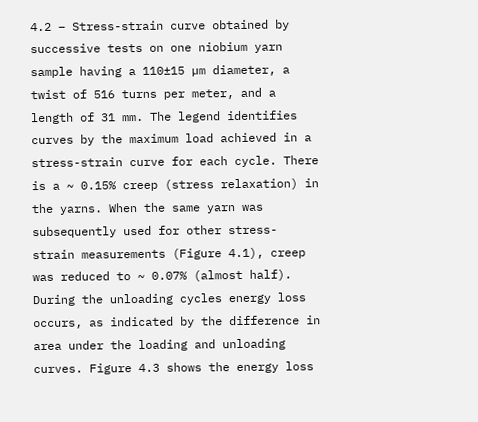4.2 – Stress-strain curve obtained by successive tests on one niobium yarn sample having a 110±15 µm diameter, a twist of 516 turns per meter, and a length of 31 mm. The legend identifies curves by the maximum load achieved in a stress-strain curve for each cycle. There is a ~ 0.15% creep (stress relaxation) in the yarns. When the same yarn was subsequently used for other stress- strain measurements (Figure 4.1), creep was reduced to ~ 0.07% (almost half). During the unloading cycles energy loss occurs, as indicated by the difference in area under the loading and unloading curves. Figure 4.3 shows the energy loss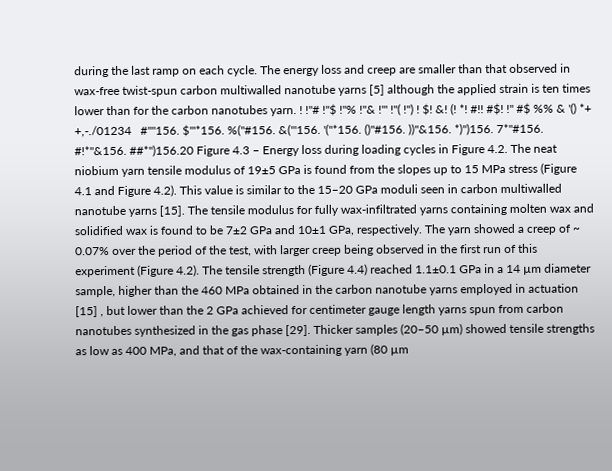during the last ramp on each cycle. The energy loss and creep are smaller than that observed in wax-free twist-spun carbon multiwalled nanotube yarns [5] although the applied strain is ten times lower than for the carbon nanotubes yarn. ! !"# !"$ !"% !"& !"' !"( !") ! $! &! (! *! #!! #$! !" #$ %% & '() *+ +,-./01234   #'"'156. $'"*156. %("#156. &("'156. '("*156. ()"#156. ))"&156. *)")156. 7*"#156. #!*"&156. ##*")156.20 Figure 4.3 – Energy loss during loading cycles in Figure 4.2. The neat niobium yarn tensile modulus of 19±5 GPa is found from the slopes up to 15 MPa stress (Figure 4.1 and Figure 4.2). This value is similar to the 15–20 GPa moduli seen in carbon multiwalled nanotube yarns [15]. The tensile modulus for fully wax-infiltrated yarns containing molten wax and solidified wax is found to be 7±2 GPa and 10±1 GPa, respectively. The yarn showed a creep of ~ 0.07% over the period of the test, with larger creep being observed in the first run of this experiment (Figure 4.2). The tensile strength (Figure 4.4) reached 1.1±0.1 GPa in a 14 µm diameter sample, higher than the 460 MPa obtained in the carbon nanotube yarns employed in actuation [15] , but lower than the 2 GPa achieved for centimeter gauge length yarns spun from carbon nanotubes synthesized in the gas phase [29]. Thicker samples (20–50 µm) showed tensile strengths as low as 400 MPa, and that of the wax-containing yarn (80 µm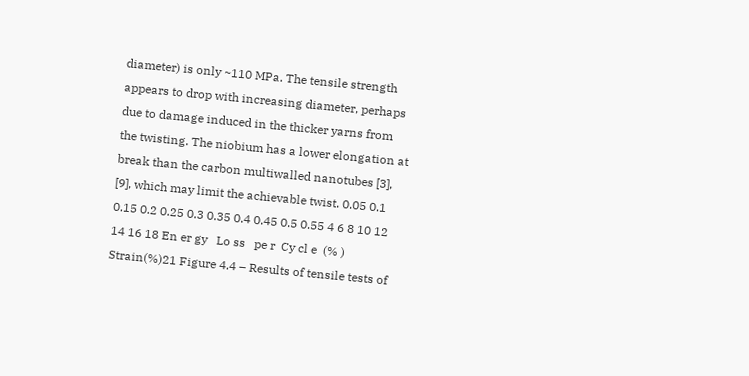diameter) is only ~110 MPa. The tensile strength appears to drop with increasing diameter, perhaps due to damage induced in the thicker yarns from the twisting. The niobium has a lower elongation at break than the carbon multiwalled nanotubes [3], [9], which may limit the achievable twist. 0.05 0.1 0.15 0.2 0.25 0.3 0.35 0.4 0.45 0.5 0.55 4 6 8 10 12 14 16 18 En er gy   Lo ss   pe r  Cy cl e  (% ) Strain(%)21 Figure 4.4 – Results of tensile tests of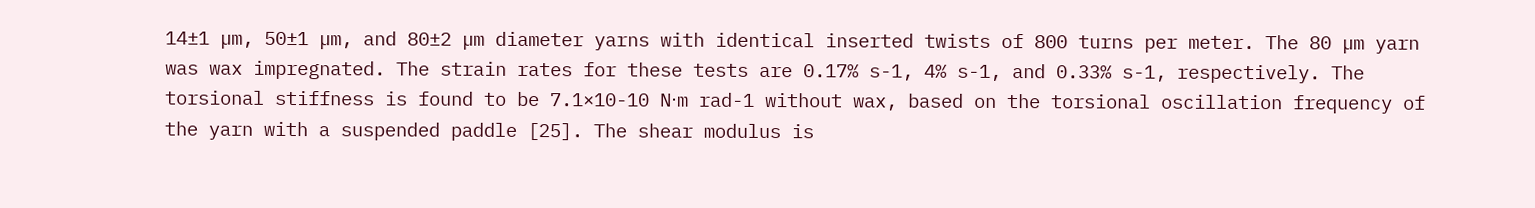14±1 µm, 50±1 µm, and 80±2 µm diameter yarns with identical inserted twists of 800 turns per meter. The 80 µm yarn was wax impregnated. The strain rates for these tests are 0.17% s-1, 4% s-1, and 0.33% s-1, respectively. The torsional stiffness is found to be 7.1×10-10 N⋅m rad-1 without wax, based on the torsional oscillation frequency of the yarn with a suspended paddle [25]. The shear modulus is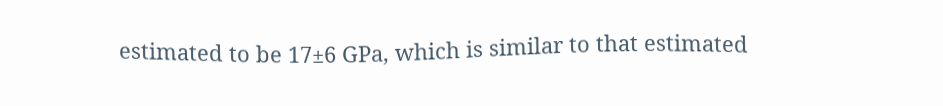estimated to be 17±6 GPa, which is similar to that estimated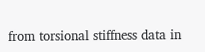from torsional stiffness data in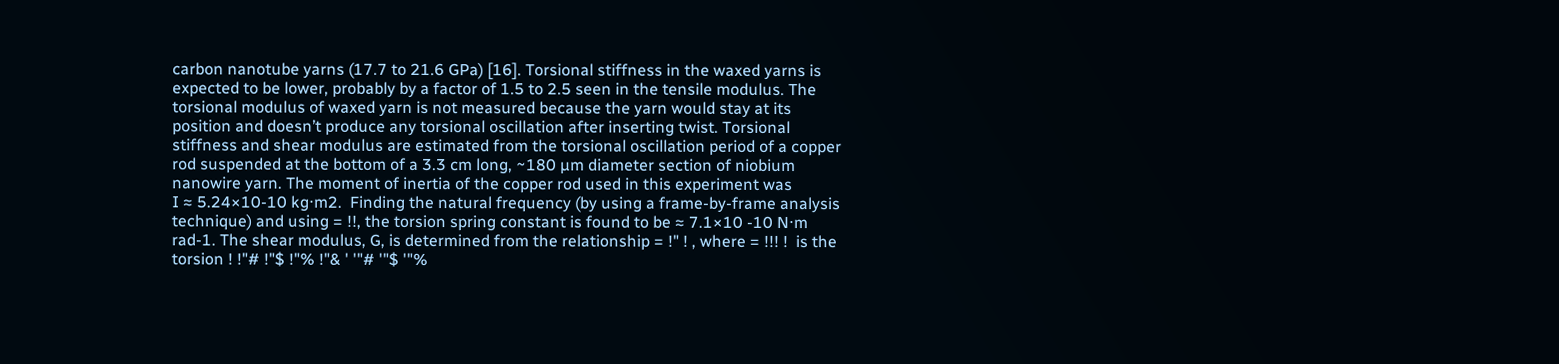carbon nanotube yarns (17.7 to 21.6 GPa) [16]. Torsional stiffness in the waxed yarns is expected to be lower, probably by a factor of 1.5 to 2.5 seen in the tensile modulus. The torsional modulus of waxed yarn is not measured because the yarn would stay at its position and doesn’t produce any torsional oscillation after inserting twist. Torsional stiffness and shear modulus are estimated from the torsional oscillation period of a copper rod suspended at the bottom of a 3.3 cm long, ~180 µm diameter section of niobium nanowire yarn. The moment of inertia of the copper rod used in this experiment was                    I ≈ 5.24×10-10 kg⋅m2.  Finding the natural frequency (by using a frame-by-frame analysis technique) and using = !!, the torsion spring constant is found to be ≈ 7.1×10 -10 N⋅m rad-1. The shear modulus, G, is determined from the relationship = !" ! , where = !!! !  is the torsion ! !"# !"$ !"% !"& ' '"# '"$ '"%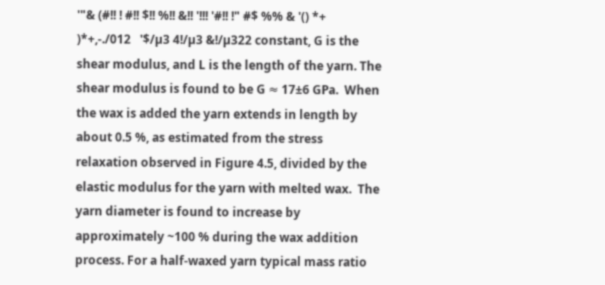'"& (#!! ! #!! $!! %!! &!! '!!! '#!! !" #$ %% & '() *+ )*+,-./012   '$/µ3 4!/µ3 &!/µ322 constant, G is the shear modulus, and L is the length of the yarn. The shear modulus is found to be G ≈ 17±6 GPa.  When the wax is added the yarn extends in length by about 0.5 %, as estimated from the stress relaxation observed in Figure 4.5, divided by the elastic modulus for the yarn with melted wax.  The yarn diameter is found to increase by approximately ~100 % during the wax addition process. For a half-waxed yarn typical mass ratio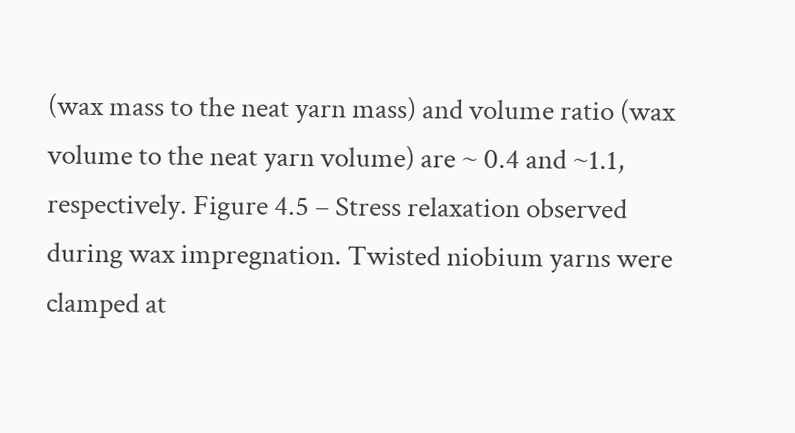(wax mass to the neat yarn mass) and volume ratio (wax volume to the neat yarn volume) are ~ 0.4 and ~1.1, respectively. Figure 4.5 – Stress relaxation observed during wax impregnation. Twisted niobium yarns were clamped at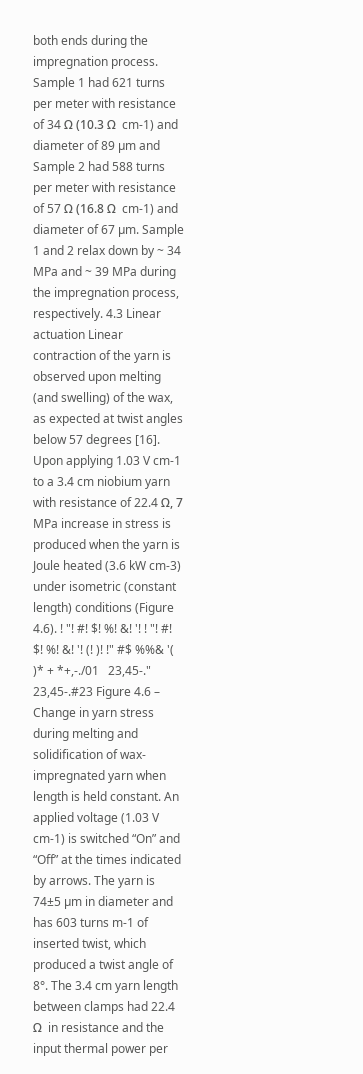both ends during the impregnation process. Sample 1 had 621 turns per meter with resistance of 34 Ω (10.3 Ω  cm-1) and diameter of 89 µm and Sample 2 had 588 turns per meter with resistance of 57 Ω (16.8 Ω  cm-1) and diameter of 67 µm. Sample 1 and 2 relax down by ~ 34 MPa and ~ 39 MPa during the impregnation process, respectively. 4.3 Linear actuation Linear contraction of the yarn is observed upon melting (and swelling) of the wax, as expected at twist angles below 57 degrees [16]. Upon applying 1.03 V cm-1 to a 3.4 cm niobium yarn with resistance of 22.4 Ω, 7 MPa increase in stress is produced when the yarn is Joule heated (3.6 kW cm-3) under isometric (constant length) conditions (Figure 4.6). ! "! #! $! %! &! '! ! "! #! $! %! &! '! (! )! !" #$ %%& '( )* + *+,-./01   23,45-." 23,45-.#23 Figure 4.6 – Change in yarn stress during melting and solidification of wax-impregnated yarn when length is held constant. An applied voltage (1.03 V cm-1) is switched “On” and “Off” at the times indicated by arrows. The yarn is 74±5 µm in diameter and has 603 turns m-1 of inserted twist, which produced a twist angle of 8°. The 3.4 cm yarn length between clamps had 22.4 Ω  in resistance and the input thermal power per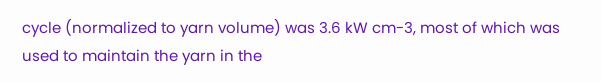cycle (normalized to yarn volume) was 3.6 kW cm-3, most of which was used to maintain the yarn in the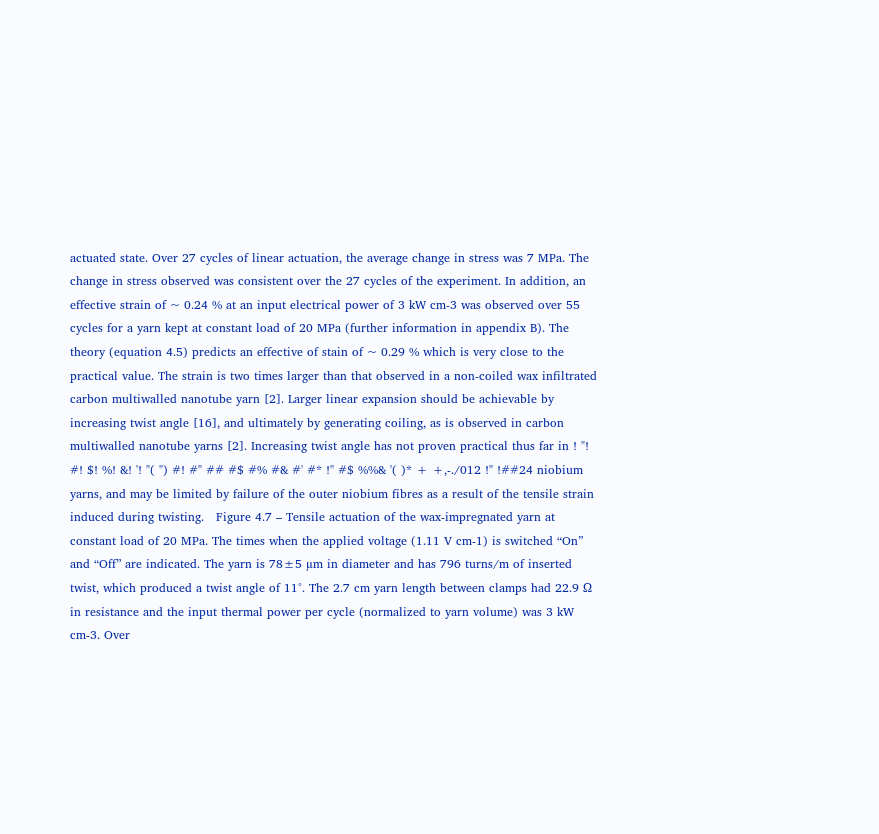actuated state. Over 27 cycles of linear actuation, the average change in stress was 7 MPa. The change in stress observed was consistent over the 27 cycles of the experiment. In addition, an effective strain of ~ 0.24 % at an input electrical power of 3 kW cm-3 was observed over 55 cycles for a yarn kept at constant load of 20 MPa (further information in appendix B). The theory (equation 4.5) predicts an effective of stain of ~ 0.29 % which is very close to the practical value. The strain is two times larger than that observed in a non-coiled wax infiltrated carbon multiwalled nanotube yarn [2]. Larger linear expansion should be achievable by increasing twist angle [16], and ultimately by generating coiling, as is observed in carbon multiwalled nanotube yarns [2]. Increasing twist angle has not proven practical thus far in ! "! #! $! %! &! '! "( ") #! #" ## #$ #% #& #' #* !" #$ %%& '( )* + +,-./012 !" !##24 niobium yarns, and may be limited by failure of the outer niobium fibres as a result of the tensile strain induced during twisting.   Figure 4.7 – Tensile actuation of the wax-impregnated yarn at constant load of 20 MPa. The times when the applied voltage (1.11 V cm-1) is switched “On” and “Off” are indicated. The yarn is 78±5 µm in diameter and has 796 turns/m of inserted twist, which produced a twist angle of 11°. The 2.7 cm yarn length between clamps had 22.9 Ω  in resistance and the input thermal power per cycle (normalized to yarn volume) was 3 kW cm-3. Over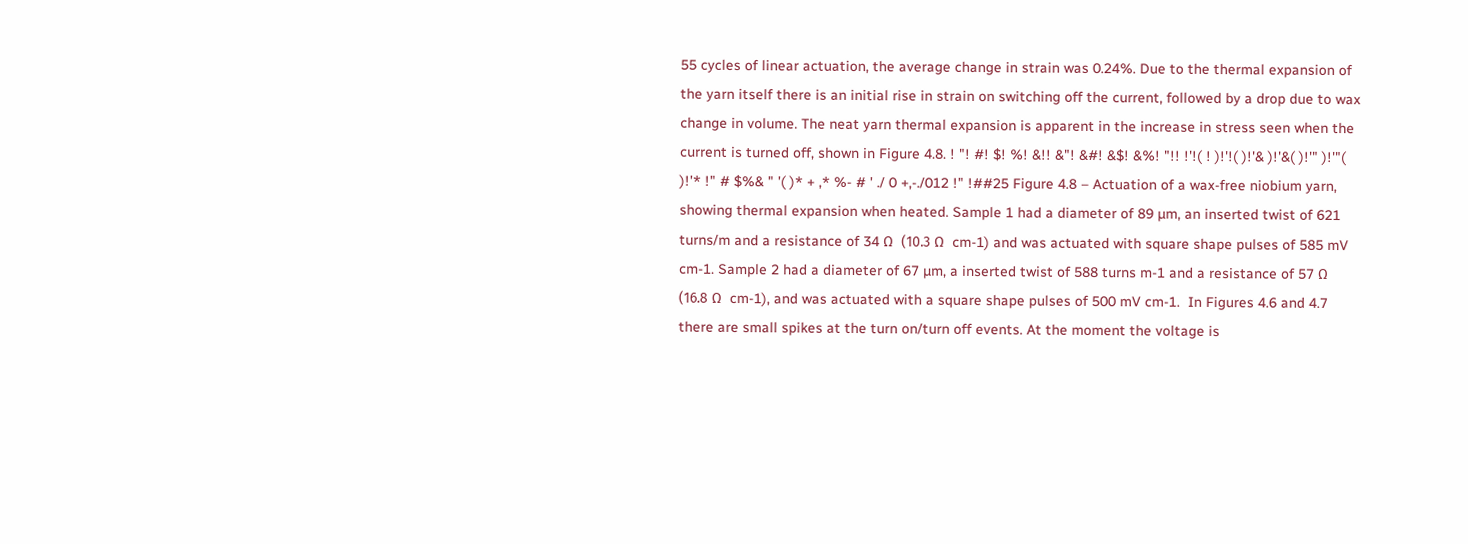55 cycles of linear actuation, the average change in strain was 0.24%. Due to the thermal expansion of the yarn itself there is an initial rise in strain on switching off the current, followed by a drop due to wax change in volume. The neat yarn thermal expansion is apparent in the increase in stress seen when the current is turned off, shown in Figure 4.8. ! "! #! $! %! &!! &"! &#! &$! &%! "!! !'!( ! )!'!( )!'& )!'&( )!'" )!'"( )!'* !" # $%& " '( )* + ,* %- # ' ./ 0 +,-./012 !" !##25 Figure 4.8 – Actuation of a wax-free niobium yarn, showing thermal expansion when heated. Sample 1 had a diameter of 89 µm, an inserted twist of 621 turns/m and a resistance of 34 Ω  (10.3 Ω  cm-1) and was actuated with square shape pulses of 585 mV cm-1. Sample 2 had a diameter of 67 µm, a inserted twist of 588 turns m-1 and a resistance of 57 Ω  (16.8 Ω  cm-1), and was actuated with a square shape pulses of 500 mV cm-1.  In Figures 4.6 and 4.7 there are small spikes at the turn on/turn off events. At the moment the voltage is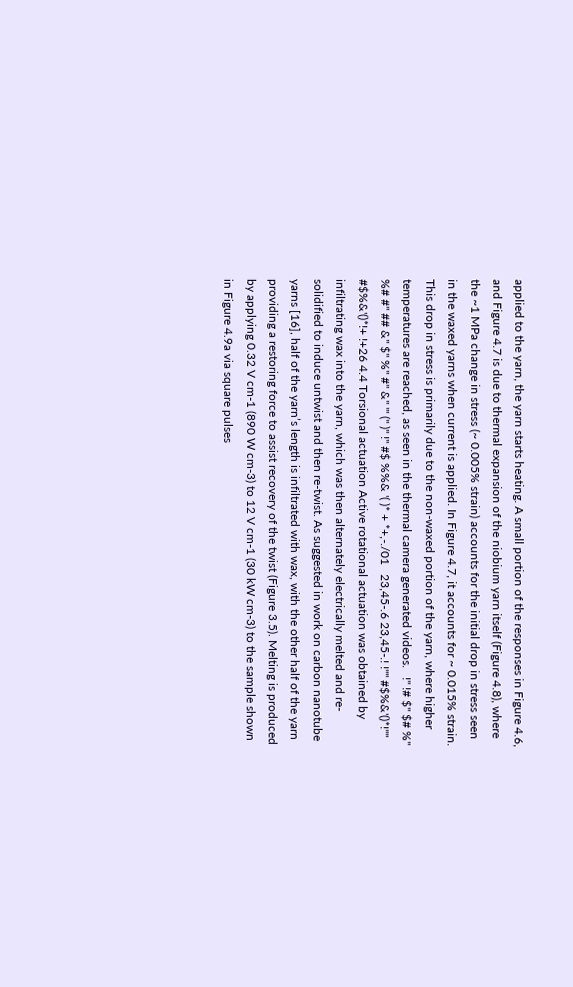applied to the yarn, the yarn starts heating. A small portion of the responses in Figure 4.6, and Figure 4.7 is due to thermal expansion of the niobium yarn itself (Figure 4.8), where the ~1 MPa change in stress (~ 0.005% strain) accounts for the initial drop in stress seen in the waxed yarns when current is applied. In Figure 4.7, it accounts for ~ 0.015% strain.  This drop in stress is primarily due to the non-waxed portion of the yarn, where higher temperatures are reached, as seen in the thermal camera generated videos.   !" !# $" $# %" %# #" ## &" $" %" #" &" '" (" )" !" #$ %%& '( )* + *+,-./01   23,45-.6 23,45-.! !"" #$%&'()*!"" #$%&'()*!+ !+26 4.4 Torsional actuation Active rotational actuation was obtained by infiltrating wax into the yarn, which was then alternately electrically melted and re-solidified to induce untwist and then re-twist. As suggested in work on carbon nanotube yarns [16], half of the yarn’s length is infiltrated with wax, with the other half of the yarn providing a restoring force to assist recovery of the twist (Figure 3.5). Melting is produced by applying 0.32 V cm-1 (890 W cm-3) to 12 V cm-1 (30 kW cm-3) to the sample shown in Figure 4.9a via square pulses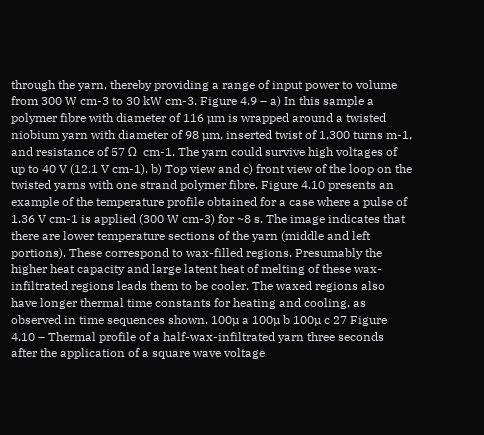through the yarn, thereby providing a range of input power to volume from 300 W cm-3 to 30 kW cm-3. Figure 4.9 – a) In this sample a polymer fibre with diameter of 116 µm is wrapped around a twisted niobium yarn with diameter of 98 µm, inserted twist of 1,300 turns m-1, and resistance of 57 Ω  cm-1. The yarn could survive high voltages of up to 40 V (12.1 V cm-1). b) Top view and c) front view of the loop on the twisted yarns with one strand polymer fibre. Figure 4.10 presents an example of the temperature profile obtained for a case where a pulse of 1.36 V cm-1 is applied (300 W cm-3) for ~8 s. The image indicates that there are lower temperature sections of the yarn (middle and left portions). These correspond to wax-filled regions. Presumably the higher heat capacity and large latent heat of melting of these wax- infiltrated regions leads them to be cooler. The waxed regions also have longer thermal time constants for heating and cooling, as observed in time sequences shown. 100µ a 100µ b 100µ c 27 Figure 4.10 – Thermal profile of a half-wax-infiltrated yarn three seconds after the application of a square wave voltage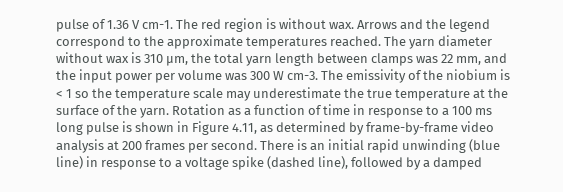pulse of 1.36 V cm-1. The red region is without wax. Arrows and the legend correspond to the approximate temperatures reached. The yarn diameter without wax is 310 µm, the total yarn length between clamps was 22 mm, and the input power per volume was 300 W cm-3. The emissivity of the niobium is < 1 so the temperature scale may underestimate the true temperature at the surface of the yarn. Rotation as a function of time in response to a 100 ms long pulse is shown in Figure 4.11, as determined by frame-by-frame video analysis at 200 frames per second. There is an initial rapid unwinding (blue line) in response to a voltage spike (dashed line), followed by a damped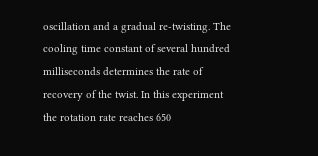oscillation and a gradual re-twisting. The cooling time constant of several hundred milliseconds determines the rate of recovery of the twist. In this experiment the rotation rate reaches 650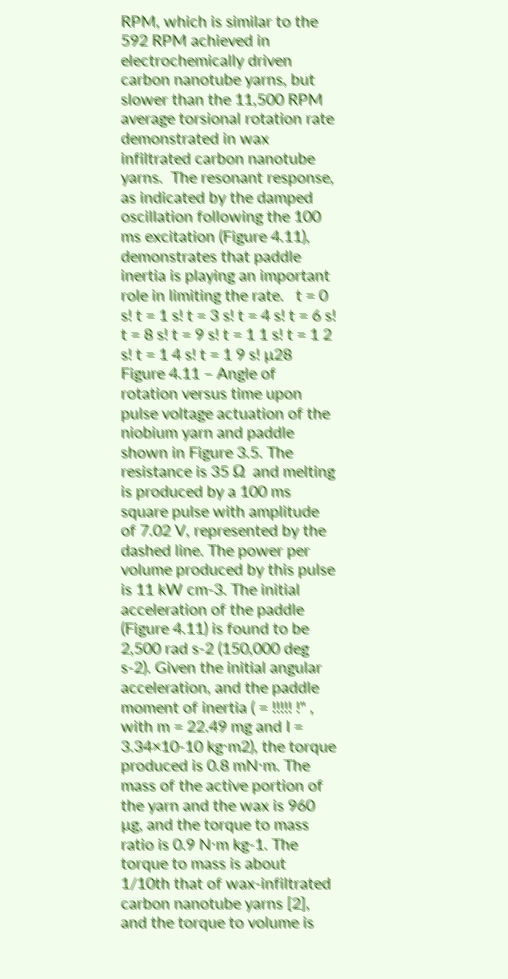RPM, which is similar to the 592 RPM achieved in electrochemically driven carbon nanotube yarns, but slower than the 11,500 RPM average torsional rotation rate demonstrated in wax infiltrated carbon nanotube yarns.  The resonant response, as indicated by the damped oscillation following the 100 ms excitation (Figure 4.11), demonstrates that paddle inertia is playing an important role in limiting the rate.   t = 0 s! t = 1 s! t = 3 s! t = 4 s! t = 6 s! t = 8 s! t = 9 s! t = 1 1 s! t = 1 2 s! t = 1 4 s! t = 1 9 s! µ28 Figure 4.11 – Angle of rotation versus time upon pulse voltage actuation of the niobium yarn and paddle shown in Figure 3.5. The resistance is 35 Ω  and melting is produced by a 100 ms square pulse with amplitude of 7.02 V, represented by the dashed line. The power per volume produced by this pulse is 11 kW cm-3. The initial acceleration of the paddle (Figure 4.11) is found to be 2,500 rad s-2 (150,000 deg s-2). Given the initial angular acceleration, and the paddle moment of inertia ( = !!!!! !" , with m = 22.49 mg and I = 3.34×10-10 kg⋅m2), the torque produced is 0.8 mN⋅m. The mass of the active portion of the yarn and the wax is 960 µg, and the torque to mass ratio is 0.9 N⋅m kg-1. The torque to mass is about 1/10th that of wax-infiltrated carbon nanotube yarns [2], and the torque to volume is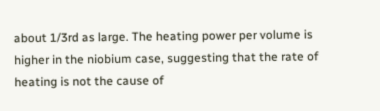about 1/3rd as large. The heating power per volume is higher in the niobium case, suggesting that the rate of heating is not the cause of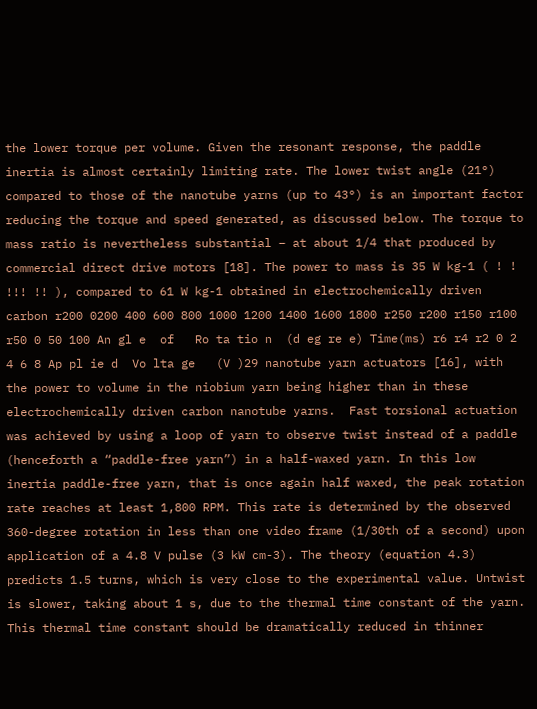the lower torque per volume. Given the resonant response, the paddle inertia is almost certainly limiting rate. The lower twist angle (21°) compared to those of the nanotube yarns (up to 43°) is an important factor reducing the torque and speed generated, as discussed below. The torque to mass ratio is nevertheless substantial – at about 1/4 that produced by commercial direct drive motors [18]. The power to mass is 35 W kg-1 ( ! ! !!! !! ), compared to 61 W kg-1 obtained in electrochemically driven carbon r200 0200 400 600 800 1000 1200 1400 1600 1800 r250 r200 r150 r100 r50 0 50 100 An gl e  of   Ro ta tio n  (d eg re e) Time(ms) r6 r4 r2 0 2 4 6 8 Ap pl ie d  Vo lta ge   (V )29 nanotube yarn actuators [16], with the power to volume in the niobium yarn being higher than in these electrochemically driven carbon nanotube yarns.  Fast torsional actuation was achieved by using a loop of yarn to observe twist instead of a paddle (henceforth a “paddle-free yarn”) in a half-waxed yarn. In this low inertia paddle-free yarn, that is once again half waxed, the peak rotation rate reaches at least 1,800 RPM. This rate is determined by the observed 360-degree rotation in less than one video frame (1/30th of a second) upon application of a 4.8 V pulse (3 kW cm-3). The theory (equation 4.3) predicts 1.5 turns, which is very close to the experimental value. Untwist is slower, taking about 1 s, due to the thermal time constant of the yarn. This thermal time constant should be dramatically reduced in thinner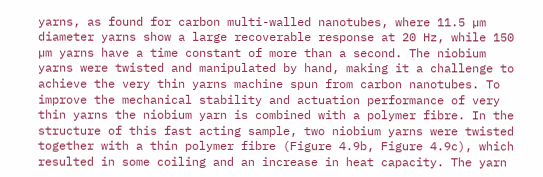yarns, as found for carbon multi-walled nanotubes, where 11.5 µm diameter yarns show a large recoverable response at 20 Hz, while 150 µm yarns have a time constant of more than a second. The niobium yarns were twisted and manipulated by hand, making it a challenge to achieve the very thin yarns machine spun from carbon nanotubes. To improve the mechanical stability and actuation performance of very thin yarns the niobium yarn is combined with a polymer fibre. In the structure of this fast acting sample, two niobium yarns were twisted together with a thin polymer fibre (Figure 4.9b, Figure 4.9c), which resulted in some coiling and an increase in heat capacity. The yarn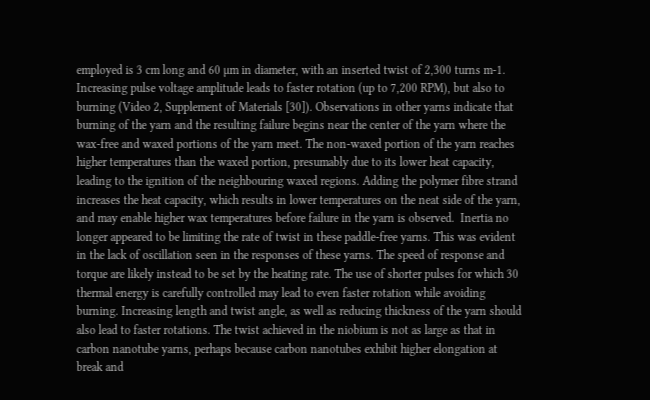employed is 3 cm long and 60 µm in diameter, with an inserted twist of 2,300 turns m-1. Increasing pulse voltage amplitude leads to faster rotation (up to 7,200 RPM), but also to burning (Video 2, Supplement of Materials [30]). Observations in other yarns indicate that burning of the yarn and the resulting failure begins near the center of the yarn where the wax-free and waxed portions of the yarn meet. The non-waxed portion of the yarn reaches higher temperatures than the waxed portion, presumably due to its lower heat capacity, leading to the ignition of the neighbouring waxed regions. Adding the polymer fibre strand increases the heat capacity, which results in lower temperatures on the neat side of the yarn, and may enable higher wax temperatures before failure in the yarn is observed.  Inertia no longer appeared to be limiting the rate of twist in these paddle-free yarns. This was evident in the lack of oscillation seen in the responses of these yarns. The speed of response and torque are likely instead to be set by the heating rate. The use of shorter pulses for which 30 thermal energy is carefully controlled may lead to even faster rotation while avoiding burning. Increasing length and twist angle, as well as reducing thickness of the yarn should also lead to faster rotations. The twist achieved in the niobium is not as large as that in carbon nanotube yarns, perhaps because carbon nanotubes exhibit higher elongation at break and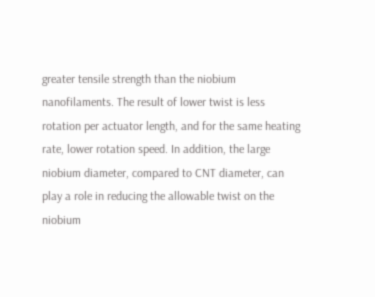greater tensile strength than the niobium nanofilaments. The result of lower twist is less rotation per actuator length, and for the same heating rate, lower rotation speed. In addition, the large niobium diameter, compared to CNT diameter, can play a role in reducing the allowable twist on the niobium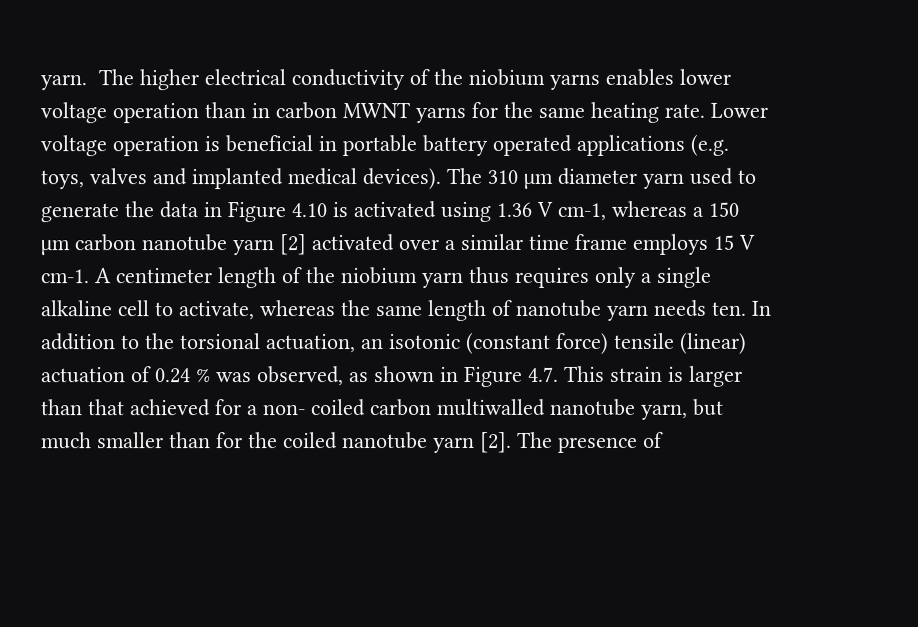yarn.  The higher electrical conductivity of the niobium yarns enables lower voltage operation than in carbon MWNT yarns for the same heating rate. Lower voltage operation is beneficial in portable battery operated applications (e.g. toys, valves and implanted medical devices). The 310 µm diameter yarn used to generate the data in Figure 4.10 is activated using 1.36 V cm-1, whereas a 150 µm carbon nanotube yarn [2] activated over a similar time frame employs 15 V cm-1. A centimeter length of the niobium yarn thus requires only a single alkaline cell to activate, whereas the same length of nanotube yarn needs ten. In addition to the torsional actuation, an isotonic (constant force) tensile (linear) actuation of 0.24 % was observed, as shown in Figure 4.7. This strain is larger than that achieved for a non- coiled carbon multiwalled nanotube yarn, but much smaller than for the coiled nanotube yarn [2]. The presence of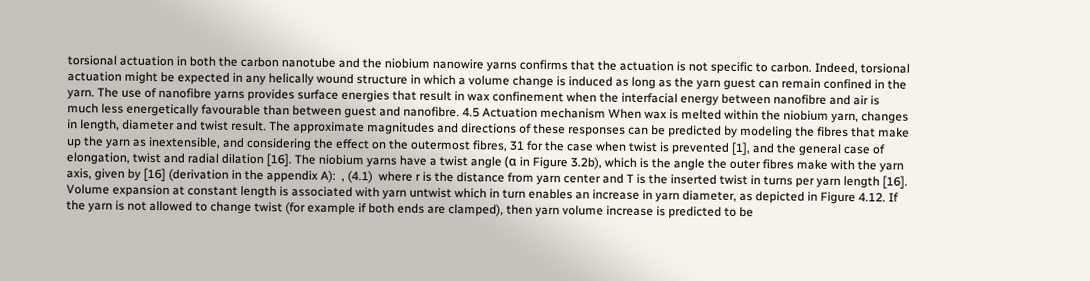torsional actuation in both the carbon nanotube and the niobium nanowire yarns confirms that the actuation is not specific to carbon. Indeed, torsional actuation might be expected in any helically wound structure in which a volume change is induced as long as the yarn guest can remain confined in the yarn. The use of nanofibre yarns provides surface energies that result in wax confinement when the interfacial energy between nanofibre and air is much less energetically favourable than between guest and nanofibre. 4.5 Actuation mechanism When wax is melted within the niobium yarn, changes in length, diameter and twist result. The approximate magnitudes and directions of these responses can be predicted by modeling the fibres that make up the yarn as inextensible, and considering the effect on the outermost fibres, 31 for the case when twist is prevented [1], and the general case of elongation, twist and radial dilation [16]. The niobium yarns have a twist angle (α in Figure 3.2b), which is the angle the outer fibres make with the yarn axis, given by [16] (derivation in the appendix A):  , (4.1)  where r is the distance from yarn center and T is the inserted twist in turns per yarn length [16]. Volume expansion at constant length is associated with yarn untwist which in turn enables an increase in yarn diameter, as depicted in Figure 4.12. If the yarn is not allowed to change twist (for example if both ends are clamped), then yarn volume increase is predicted to be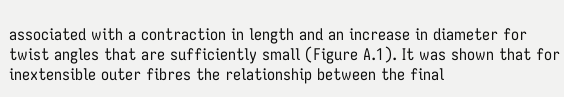associated with a contraction in length and an increase in diameter for twist angles that are sufficiently small (Figure A.1). It was shown that for inextensible outer fibres the relationship between the final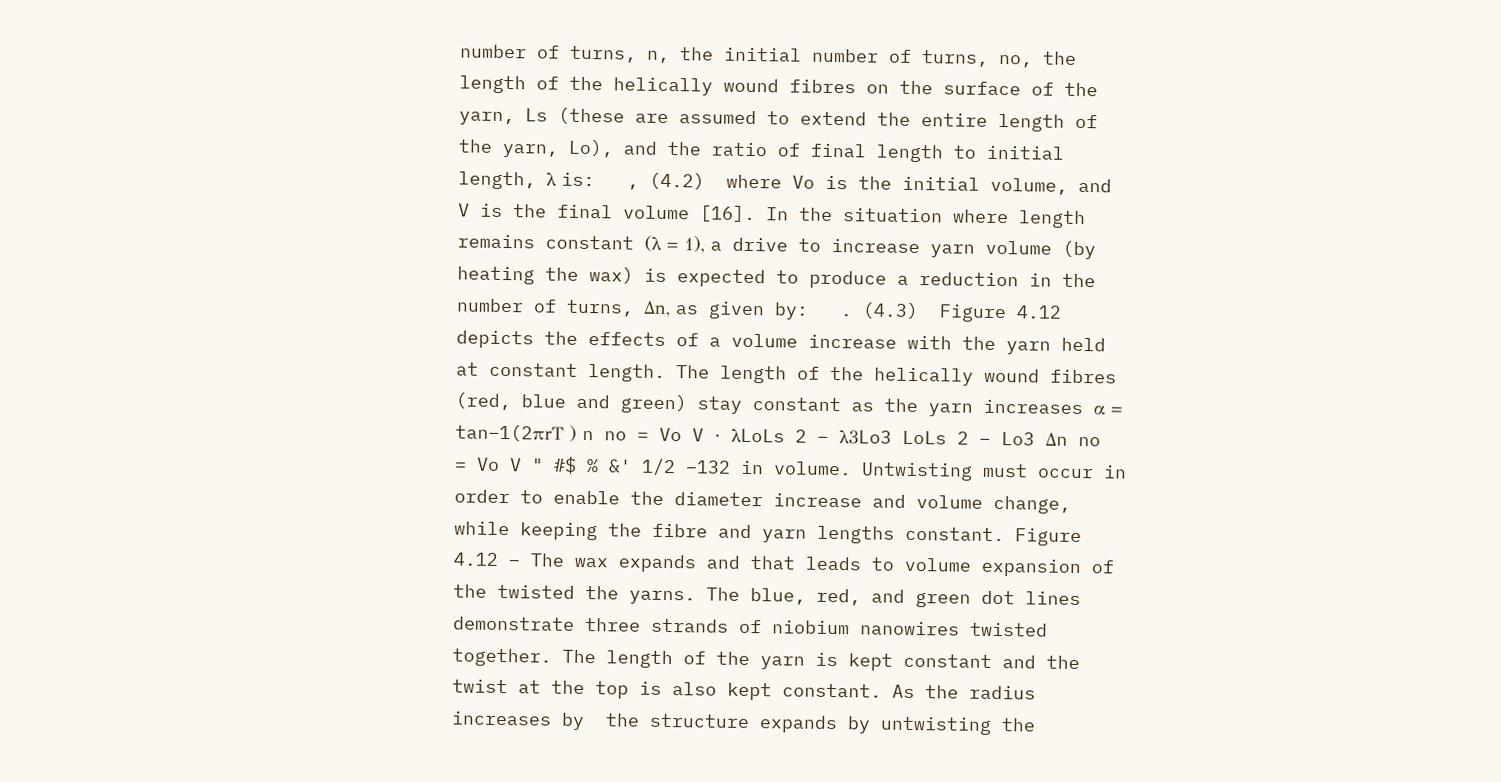number of turns, n, the initial number of turns, no, the length of the helically wound fibres on the surface of the yarn, Ls (these are assumed to extend the entire length of the yarn, Lo), and the ratio of final length to initial length, λ is:   , (4.2)  where Vo is the initial volume, and V is the final volume [16]. In the situation where length remains constant (λ = 1), a drive to increase yarn volume (by heating the wax) is expected to produce a reduction in the number of turns, Δn, as given by:   . (4.3)  Figure 4.12 depicts the effects of a volume increase with the yarn held at constant length. The length of the helically wound fibres (red, blue and green) stay constant as the yarn increases α = tan−1(2πrT ) n no = Vo V ⋅ λLoLs 2 − λ3Lo3 LoLs 2 − Lo3 Δn no = Vo V " #$ % &' 1/2 −132 in volume. Untwisting must occur in order to enable the diameter increase and volume change, while keeping the fibre and yarn lengths constant. Figure 4.12 – The wax expands and that leads to volume expansion of the twisted the yarns. The blue, red, and green dot lines demonstrate three strands of niobium nanowires twisted together. The length of the yarn is kept constant and the twist at the top is also kept constant. As the radius increases by  the structure expands by untwisting the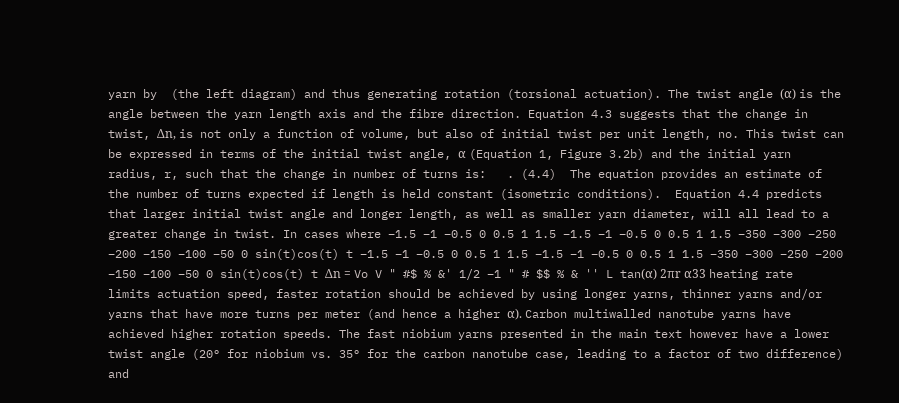yarn by  (the left diagram) and thus generating rotation (torsional actuation). The twist angle (α) is the angle between the yarn length axis and the fibre direction. Equation 4.3 suggests that the change in twist, Δn, is not only a function of volume, but also of initial twist per unit length, no. This twist can be expressed in terms of the initial twist angle, α (Equation 1, Figure 3.2b) and the initial yarn radius, r, such that the change in number of turns is:   . (4.4)  The equation provides an estimate of the number of turns expected if length is held constant (isometric conditions).  Equation 4.4 predicts that larger initial twist angle and longer length, as well as smaller yarn diameter, will all lead to a greater change in twist. In cases where −1.5 −1 −0.5 0 0.5 1 1.5 −1.5 −1 −0.5 0 0.5 1 1.5 −350 −300 −250 −200 −150 −100 −50 0 sin(t)cos(t) t −1.5 −1 −0.5 0 0.5 1 1.5 −1.5 −1 −0.5 0 0.5 1 1.5 −350 −300 −250 −200 −150 −100 −50 0 sin(t)cos(t) t Δn = Vo V " #$ % &' 1/2 −1 " # $$ % & '' L tan(α) 2πr α33 heating rate limits actuation speed, faster rotation should be achieved by using longer yarns, thinner yarns and/or yarns that have more turns per meter (and hence a higher α). Carbon multiwalled nanotube yarns have achieved higher rotation speeds. The fast niobium yarns presented in the main text however have a lower twist angle (20° for niobium vs. 35° for the carbon nanotube case, leading to a factor of two difference) and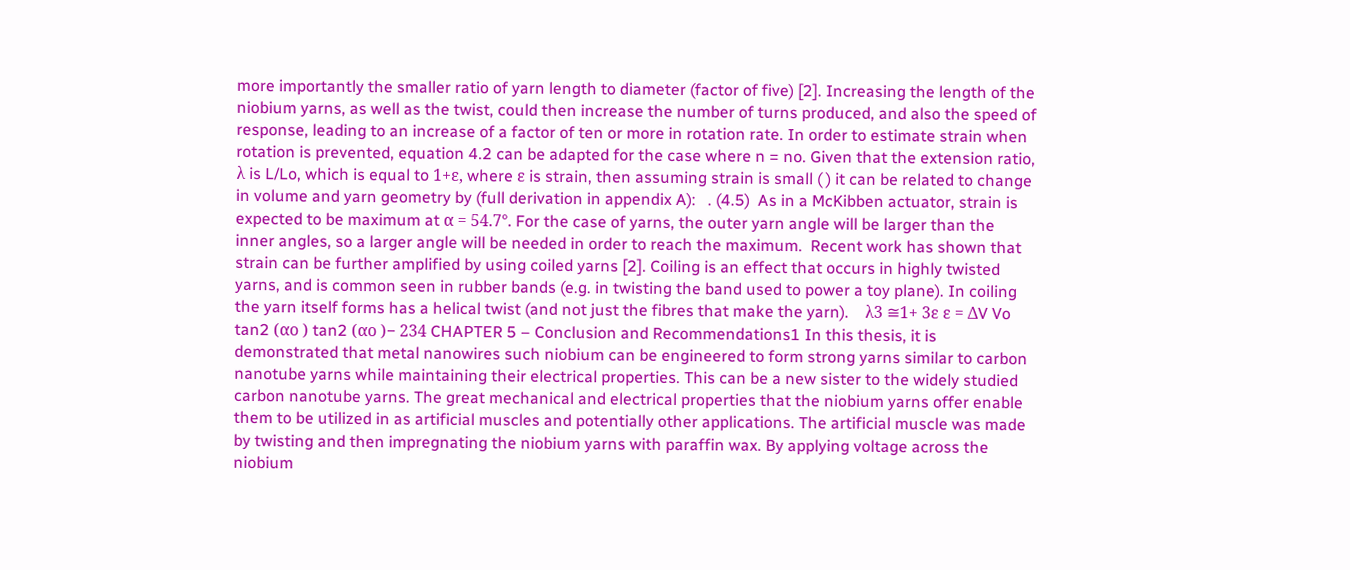more importantly the smaller ratio of yarn length to diameter (factor of five) [2]. Increasing the length of the niobium yarns, as well as the twist, could then increase the number of turns produced, and also the speed of response, leading to an increase of a factor of ten or more in rotation rate. In order to estimate strain when rotation is prevented, equation 4.2 can be adapted for the case where n = no. Given that the extension ratio, λ is L/Lo, which is equal to 1+ε, where ε is strain, then assuming strain is small ( ) it can be related to change in volume and yarn geometry by (full derivation in appendix A):   . (4.5)  As in a McKibben actuator, strain is expected to be maximum at α = 54.7°. For the case of yarns, the outer yarn angle will be larger than the inner angles, so a larger angle will be needed in order to reach the maximum.  Recent work has shown that strain can be further amplified by using coiled yarns [2]. Coiling is an effect that occurs in highly twisted yarns, and is common seen in rubber bands (e.g. in twisting the band used to power a toy plane). In coiling the yarn itself forms has a helical twist (and not just the fibres that make the yarn).    λ3 ≅1+ 3ε ε = ΔV Vo tan2 (αo ) tan2 (αo )− 234 CHAPTER 5 – Conclusion and Recommendations1 In this thesis, it is demonstrated that metal nanowires such niobium can be engineered to form strong yarns similar to carbon nanotube yarns while maintaining their electrical properties. This can be a new sister to the widely studied carbon nanotube yarns. The great mechanical and electrical properties that the niobium yarns offer enable them to be utilized in as artificial muscles and potentially other applications. The artificial muscle was made by twisting and then impregnating the niobium yarns with paraffin wax. By applying voltage across the niobium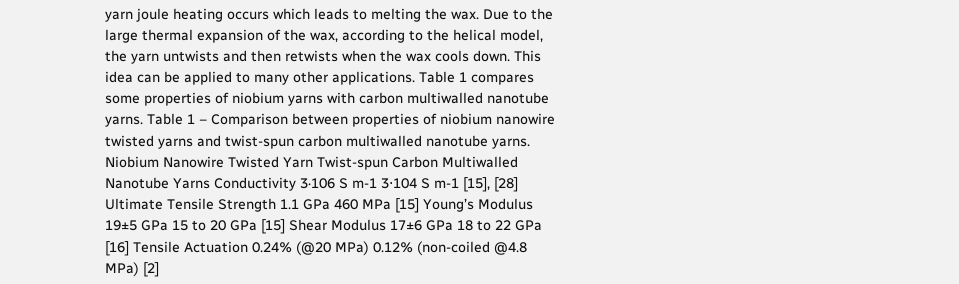yarn joule heating occurs which leads to melting the wax. Due to the large thermal expansion of the wax, according to the helical model, the yarn untwists and then retwists when the wax cools down. This idea can be applied to many other applications. Table 1 compares some properties of niobium yarns with carbon multiwalled nanotube yarns. Table 1 – Comparison between properties of niobium nanowire twisted yarns and twist-spun carbon multiwalled nanotube yarns.   Niobium Nanowire Twisted Yarn Twist-spun Carbon Multiwalled Nanotube Yarns Conductivity 3·106 S m-1 3⋅104 S m-1 [15], [28] Ultimate Tensile Strength 1.1 GPa 460 MPa [15] Young’s Modulus 19±5 GPa 15 to 20 GPa [15] Shear Modulus 17±6 GPa 18 to 22 GPa [16] Tensile Actuation 0.24% (@20 MPa) 0.12% (non-coiled @4.8 MPa) [2]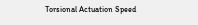Torsional Actuation Speed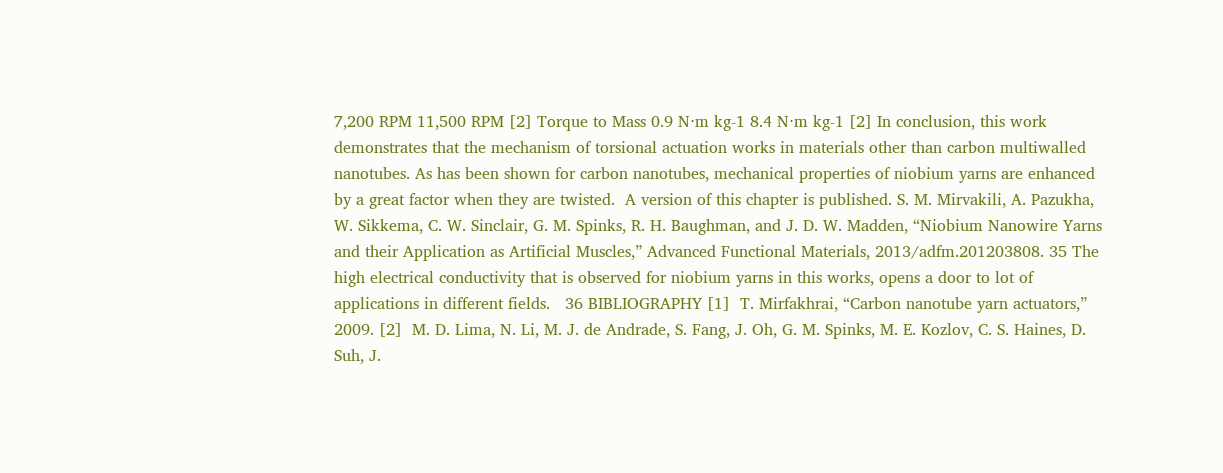7,200 RPM 11,500 RPM [2] Torque to Mass 0.9 N⋅m kg-1 8.4 N⋅m kg-1 [2] In conclusion, this work demonstrates that the mechanism of torsional actuation works in materials other than carbon multiwalled nanotubes. As has been shown for carbon nanotubes, mechanical properties of niobium yarns are enhanced by a great factor when they are twisted.  A version of this chapter is published. S. M. Mirvakili, A. Pazukha, W. Sikkema, C. W. Sinclair, G. M. Spinks, R. H. Baughman, and J. D. W. Madden, “Niobium Nanowire Yarns and their Application as Artificial Muscles,” Advanced Functional Materials, 2013/adfm.201203808. 35 The high electrical conductivity that is observed for niobium yarns in this works, opens a door to lot of applications in different fields.   36 BIBLIOGRAPHY [1]  T. Mirfakhrai, “Carbon nanotube yarn actuators,” 2009. [2]  M. D. Lima, N. Li, M. J. de Andrade, S. Fang, J. Oh, G. M. Spinks, M. E. Kozlov, C. S. Haines, D. Suh, J.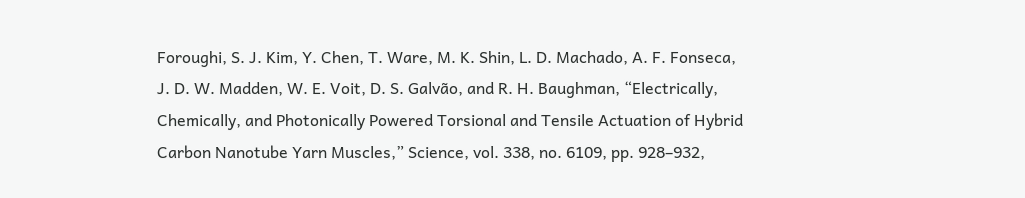Foroughi, S. J. Kim, Y. Chen, T. Ware, M. K. Shin, L. D. Machado, A. F. Fonseca, J. D. W. Madden, W. E. Voit, D. S. Galvão, and R. H. Baughman, “Electrically, Chemically, and Photonically Powered Torsional and Tensile Actuation of Hybrid Carbon Nanotube Yarn Muscles,” Science, vol. 338, no. 6109, pp. 928–932,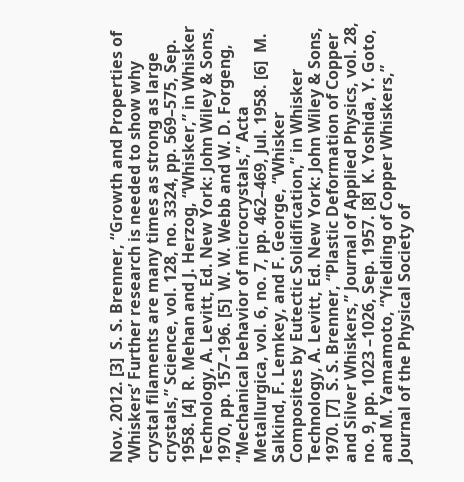Nov. 2012. [3]  S. S. Brenner, “Growth and Properties of ‘Whiskers’ Further research is needed to show why crystal filaments are many times as strong as large crystals,” Science, vol. 128, no. 3324, pp. 569–575, Sep. 1958. [4]  R. Mehan and J. Herzog, “Whisker,” in Whisker Technology, A. Levitt, Ed. New York: John Wiley & Sons, 1970, pp. 157–196. [5]  W. W. Webb and W. D. Forgeng, “Mechanical behavior of microcrystals,” Acta Metallurgica, vol. 6, no. 7, pp. 462–469, Jul. 1958. [6]  M. Salkind, F. Lemkey, and F. George, “Whisker Composites by Eutectic Solidification,” in Whisker Technology, A. Levitt, Ed. New York: John Wiley & Sons, 1970. [7]  S. S. Brenner, “Plastic Deformation of Copper and Silver Whiskers,” Journal of Applied Physics, vol. 28, no. 9, pp. 1023 –1026, Sep. 1957. [8]  K. Yoshida, Y. Goto, and M. Yamamoto, “Yielding of Copper Whiskers,” Journal of the Physical Society of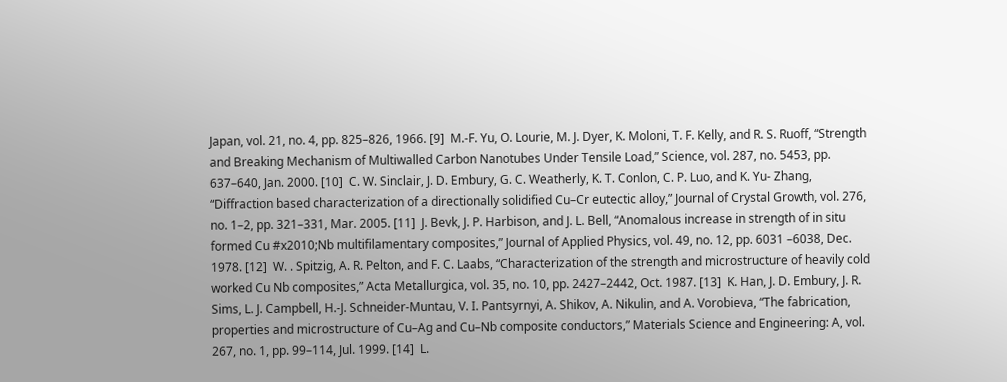Japan, vol. 21, no. 4, pp. 825–826, 1966. [9]  M.-F. Yu, O. Lourie, M. J. Dyer, K. Moloni, T. F. Kelly, and R. S. Ruoff, “Strength and Breaking Mechanism of Multiwalled Carbon Nanotubes Under Tensile Load,” Science, vol. 287, no. 5453, pp. 637–640, Jan. 2000. [10]  C. W. Sinclair, J. D. Embury, G. C. Weatherly, K. T. Conlon, C. P. Luo, and K. Yu- Zhang, “Diffraction based characterization of a directionally solidified Cu–Cr eutectic alloy,” Journal of Crystal Growth, vol. 276, no. 1–2, pp. 321–331, Mar. 2005. [11]  J. Bevk, J. P. Harbison, and J. L. Bell, “Anomalous increase in strength of in situ formed Cu #x2010;Nb multifilamentary composites,” Journal of Applied Physics, vol. 49, no. 12, pp. 6031 –6038, Dec. 1978. [12]  W. . Spitzig, A. R. Pelton, and F. C. Laabs, “Characterization of the strength and microstructure of heavily cold worked Cu Nb composites,” Acta Metallurgica, vol. 35, no. 10, pp. 2427–2442, Oct. 1987. [13]  K. Han, J. D. Embury, J. R. Sims, L. J. Campbell, H.-J. Schneider-Muntau, V. I. Pantsyrnyi, A. Shikov, A. Nikulin, and A. Vorobieva, “The fabrication, properties and microstructure of Cu–Ag and Cu–Nb composite conductors,” Materials Science and Engineering: A, vol. 267, no. 1, pp. 99–114, Jul. 1999. [14]  L.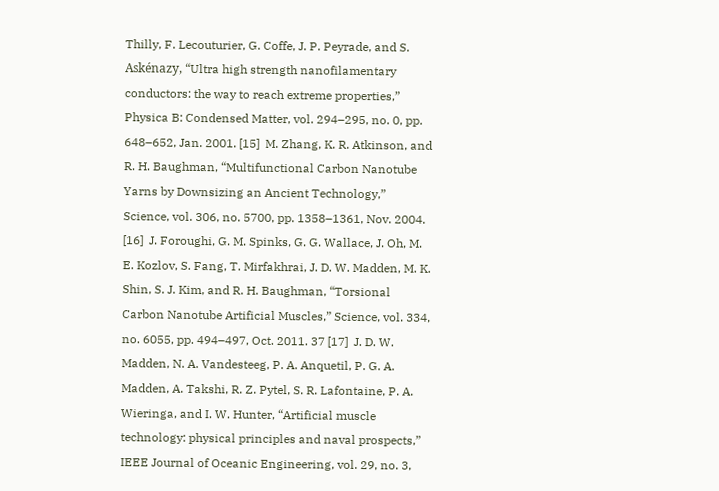Thilly, F. Lecouturier, G. Coffe, J. P. Peyrade, and S. Askénazy, “Ultra high strength nanofilamentary conductors: the way to reach extreme properties,” Physica B: Condensed Matter, vol. 294–295, no. 0, pp. 648–652, Jan. 2001. [15]  M. Zhang, K. R. Atkinson, and R. H. Baughman, “Multifunctional Carbon Nanotube Yarns by Downsizing an Ancient Technology,” Science, vol. 306, no. 5700, pp. 1358–1361, Nov. 2004. [16]  J. Foroughi, G. M. Spinks, G. G. Wallace, J. Oh, M. E. Kozlov, S. Fang, T. Mirfakhrai, J. D. W. Madden, M. K. Shin, S. J. Kim, and R. H. Baughman, “Torsional Carbon Nanotube Artificial Muscles,” Science, vol. 334, no. 6055, pp. 494–497, Oct. 2011. 37 [17]  J. D. W. Madden, N. A. Vandesteeg, P. A. Anquetil, P. G. A. Madden, A. Takshi, R. Z. Pytel, S. R. Lafontaine, P. A. Wieringa, and I. W. Hunter, “Artificial muscle technology: physical principles and naval prospects,” IEEE Journal of Oceanic Engineering, vol. 29, no. 3,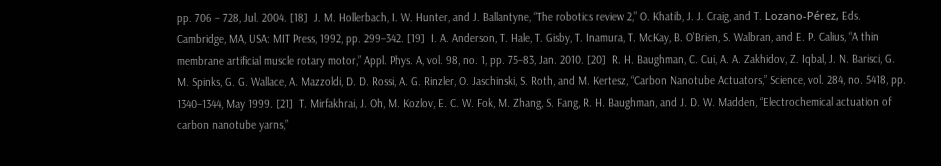pp. 706 – 728, Jul. 2004. [18]  J. M. Hollerbach, I. W. Hunter, and J. Ballantyne, “The robotics review 2,” O. Khatib, J. J. Craig, and T. Lozano-Pérez, Eds. Cambridge, MA, USA: MIT Press, 1992, pp. 299–342. [19]  I. A. Anderson, T. Hale, T. Gisby, T. Inamura, T. McKay, B. O’Brien, S. Walbran, and E. P. Calius, “A thin membrane artificial muscle rotary motor,” Appl. Phys. A, vol. 98, no. 1, pp. 75–83, Jan. 2010. [20]  R. H. Baughman, C. Cui, A. A. Zakhidov, Z. Iqbal, J. N. Barisci, G. M. Spinks, G. G. Wallace, A. Mazzoldi, D. D. Rossi, A. G. Rinzler, O. Jaschinski, S. Roth, and M. Kertesz, “Carbon Nanotube Actuators,” Science, vol. 284, no. 5418, pp. 1340–1344, May 1999. [21]  T. Mirfakhrai, J. Oh, M. Kozlov, E. C. W. Fok, M. Zhang, S. Fang, R. H. Baughman, and J. D. W. Madden, “Electrochemical actuation of carbon nanotube yarns,”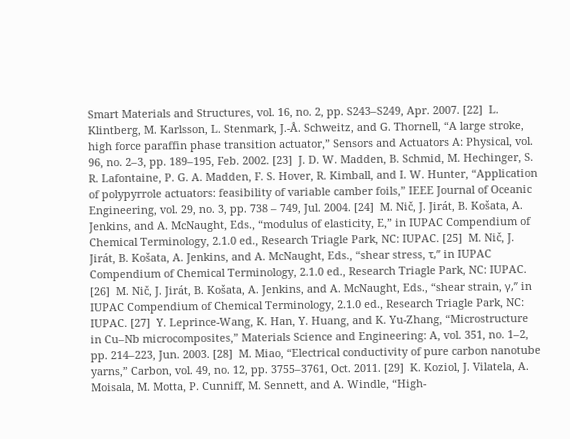Smart Materials and Structures, vol. 16, no. 2, pp. S243–S249, Apr. 2007. [22]  L. Klintberg, M. Karlsson, L. Stenmark, J.-Å. Schweitz, and G. Thornell, “A large stroke, high force paraffin phase transition actuator,” Sensors and Actuators A: Physical, vol. 96, no. 2–3, pp. 189–195, Feb. 2002. [23]  J. D. W. Madden, B. Schmid, M. Hechinger, S. R. Lafontaine, P. G. A. Madden, F. S. Hover, R. Kimball, and I. W. Hunter, “Application of polypyrrole actuators: feasibility of variable camber foils,” IEEE Journal of Oceanic Engineering, vol. 29, no. 3, pp. 738 – 749, Jul. 2004. [24]  M. Nič, J. Jirát, B. Košata, A. Jenkins, and A. McNaught, Eds., “modulus of elasticity, E,” in IUPAC Compendium of Chemical Terminology, 2.1.0 ed., Research Triagle Park, NC: IUPAC. [25]  M. Nič, J. Jirát, B. Košata, A. Jenkins, and A. McNaught, Eds., “shear stress, τ,” in IUPAC Compendium of Chemical Terminology, 2.1.0 ed., Research Triagle Park, NC: IUPAC. [26]  M. Nič, J. Jirát, B. Košata, A. Jenkins, and A. McNaught, Eds., “shear strain, γ,” in IUPAC Compendium of Chemical Terminology, 2.1.0 ed., Research Triagle Park, NC: IUPAC. [27]  Y. Leprince-Wang, K. Han, Y. Huang, and K. Yu-Zhang, “Microstructure in Cu–Nb microcomposites,” Materials Science and Engineering: A, vol. 351, no. 1–2, pp. 214–223, Jun. 2003. [28]  M. Miao, “Electrical conductivity of pure carbon nanotube yarns,” Carbon, vol. 49, no. 12, pp. 3755–3761, Oct. 2011. [29]  K. Koziol, J. Vilatela, A. Moisala, M. Motta, P. Cunniff, M. Sennett, and A. Windle, “High-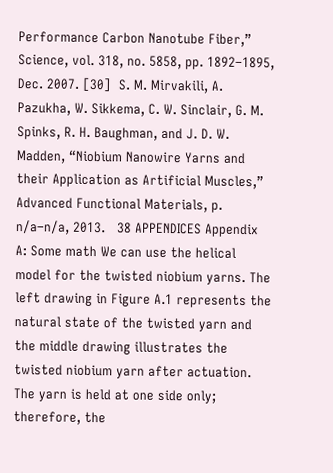Performance Carbon Nanotube Fiber,” Science, vol. 318, no. 5858, pp. 1892–1895, Dec. 2007. [30]  S. M. Mirvakili, A. Pazukha, W. Sikkema, C. W. Sinclair, G. M. Spinks, R. H. Baughman, and J. D. W. Madden, “Niobium Nanowire Yarns and their Application as Artificial Muscles,” Advanced Functional Materials, p. n/a–n/a, 2013.   38 APPENDICES Appendix A: Some math We can use the helical model for the twisted niobium yarns. The left drawing in Figure A.1 represents the natural state of the twisted yarn and the middle drawing illustrates the twisted niobium yarn after actuation. The yarn is held at one side only; therefore, the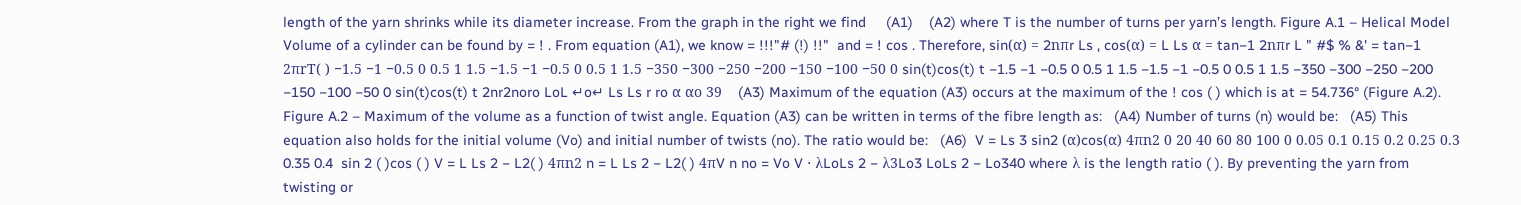length of the yarn shrinks while its diameter increase. From the graph in the right we find     (A1)    (A2) where T is the number of turns per yarn’s length. Figure A.1 – Helical Model Volume of a cylinder can be found by = ! . From equation (A1), we know = !!!"# (!) !!"  and = ! cos . Therefore, sin(α) = 2nπr Ls , cos(α) = L Ls α = tan−1 2nπr L " #$ % &' = tan−1 2πrT( ) −1.5 −1 −0.5 0 0.5 1 1.5 −1.5 −1 −0.5 0 0.5 1 1.5 −350 −300 −250 −200 −150 −100 −50 0 sin(t)cos(t) t −1.5 −1 −0.5 0 0.5 1 1.5 −1.5 −1 −0.5 0 0.5 1 1.5 −350 −300 −250 −200 −150 −100 −50 0 sin(t)cos(t) t 2nr2noro LoL ↵o↵ Ls Ls r ro α αο 39    (A3) Maximum of the equation (A3) occurs at the maximum of the ! cos ( ) which is at = 54.736° (Figure A.2). Figure A.2 – Maximum of the volume as a function of twist angle. Equation (A3) can be written in terms of the fibre length as:   (A4) Number of turns (n) would be:   (A5) This equation also holds for the initial volume (Vo) and initial number of twists (no). The ratio would be:   (A6)  V = Ls 3 sin2 (α)cos(α) 4πn2 0 20 40 60 80 100 0 0.05 0.1 0.15 0.2 0.25 0.3 0.35 0.4  sin 2 ( )cos ( ) V = L Ls 2 − L2( ) 4πn2 n = L Ls 2 − L2( ) 4πV n no = Vo V ⋅ λLoLs 2 − λ3Lo3 LoLs 2 − Lo340 where λ is the length ratio ( ). By preventing the yarn from twisting or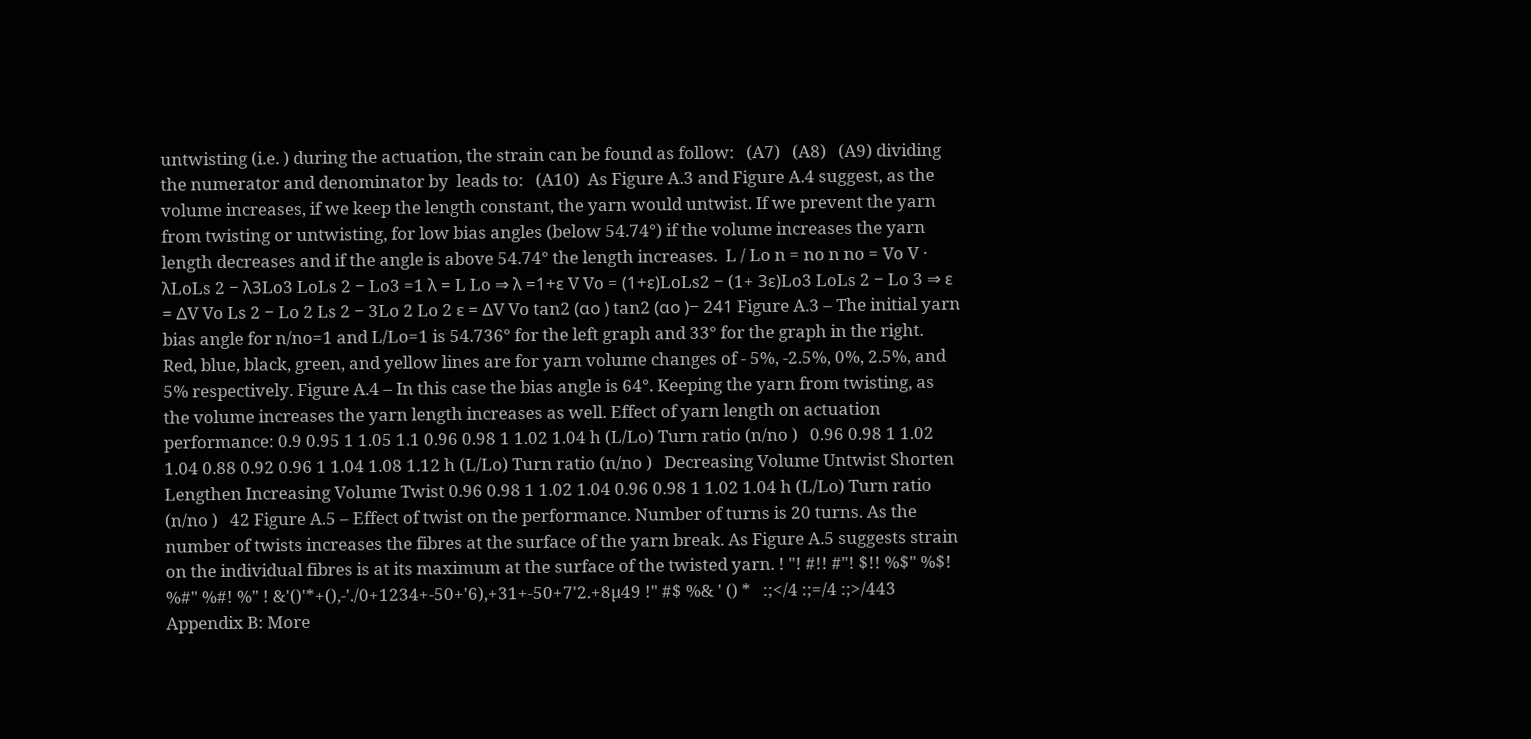untwisting (i.e. ) during the actuation, the strain can be found as follow:   (A7)   (A8)   (A9) dividing the numerator and denominator by  leads to:   (A10)  As Figure A.3 and Figure A.4 suggest, as the volume increases, if we keep the length constant, the yarn would untwist. If we prevent the yarn from twisting or untwisting, for low bias angles (below 54.74°) if the volume increases the yarn length decreases and if the angle is above 54.74° the length increases.  L / Lo n = no n no = Vo V ⋅ λLoLs 2 − λ3Lo3 LoLs 2 − Lo3 =1 λ = L Lo ⇒ λ =1+ε V Vo = (1+ε)LoLs2 − (1+ 3ε)Lo3 LoLs 2 − Lo 3 ⇒ ε = ΔV Vo Ls 2 − Lo 2 Ls 2 − 3Lo 2 Lo 2 ε = ΔV Vo tan2 (αo ) tan2 (αo )− 241 Figure A.3 – The initial yarn bias angle for n/no=1 and L/Lo=1 is 54.736° for the left graph and 33° for the graph in the right. Red, blue, black, green, and yellow lines are for yarn volume changes of - 5%, -2.5%, 0%, 2.5%, and 5% respectively. Figure A.4 – In this case the bias angle is 64°. Keeping the yarn from twisting, as the volume increases the yarn length increases as well. Effect of yarn length on actuation performance: 0.9 0.95 1 1.05 1.1 0.96 0.98 1 1.02 1.04 h (L/Lo) Turn ratio (n/no )   0.96 0.98 1 1.02 1.04 0.88 0.92 0.96 1 1.04 1.08 1.12 h (L/Lo) Turn ratio (n/no )   Decreasing Volume Untwist Shorten Lengthen Increasing Volume Twist 0.96 0.98 1 1.02 1.04 0.96 0.98 1 1.02 1.04 h (L/Lo) Turn ratio (n/no )   42 Figure A.5 – Effect of twist on the performance. Number of turns is 20 turns. As the number of twists increases the fibres at the surface of the yarn break. As Figure A.5 suggests strain on the individual fibres is at its maximum at the surface of the twisted yarn. ! "! #!! #"! $!! %$" %$! %#" %#! %" ! &'()'*+(),-'./0+1234+-50+'6),+31+-50+7'2.+8µ49 !" #$ %& ' () *   :;</4 :;=/4 :;>/443 Appendix B: More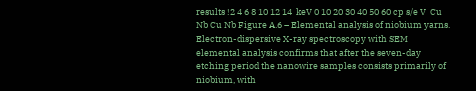results !2 4 6 8 10 12 14  keV 0 10 20 30 40 50 60 cp s/e V  Cu Nb Cu Nb Figure A.6 – Elemental analysis of niobium yarns. Electron-dispersive X-ray spectroscopy with SEM elemental analysis confirms that after the seven-day etching period the nanowire samples consists primarily of niobium, with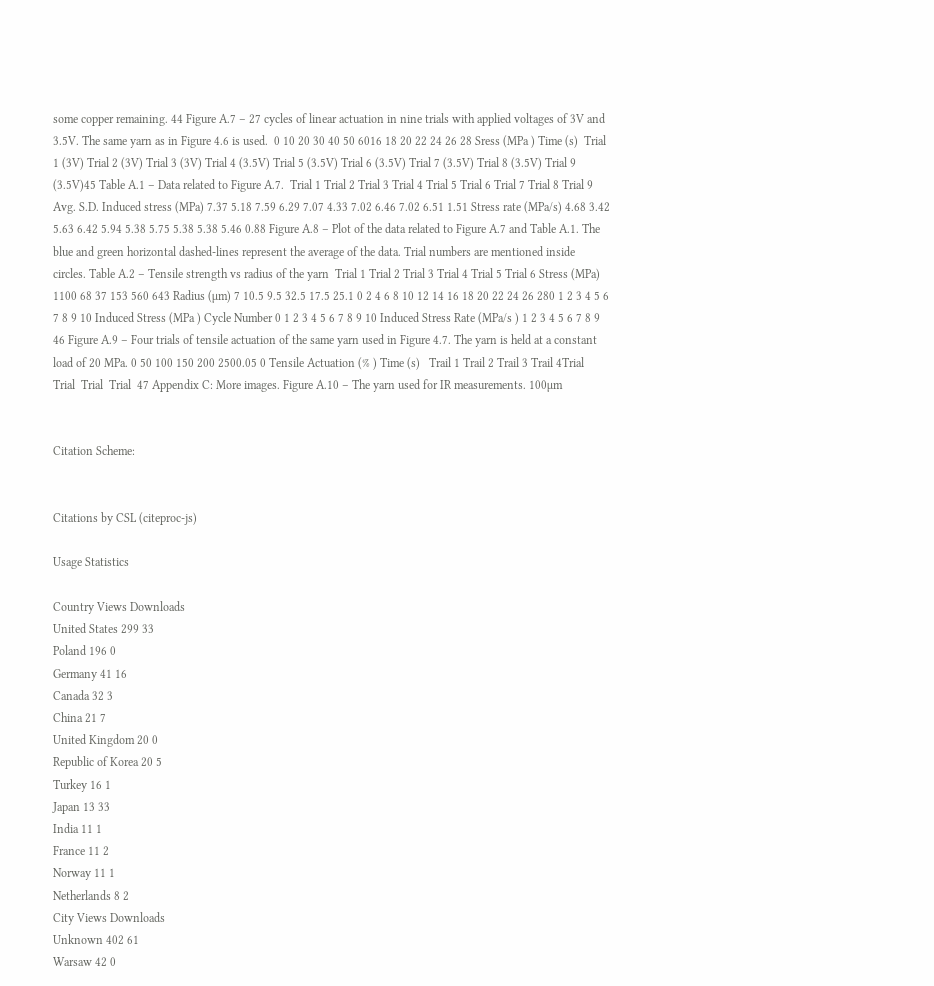some copper remaining. 44 Figure A.7 – 27 cycles of linear actuation in nine trials with applied voltages of 3V and 3.5V. The same yarn as in Figure 4.6 is used.  0 10 20 30 40 50 6016 18 20 22 24 26 28 Sress (MPa ) Time (s)  Trial 1 (3V) Trial 2 (3V) Trial 3 (3V) Trial 4 (3.5V) Trial 5 (3.5V) Trial 6 (3.5V) Trial 7 (3.5V) Trial 8 (3.5V) Trial 9 (3.5V)45 Table A.1 – Data related to Figure A.7.  Trial 1 Trial 2 Trial 3 Trial 4 Trial 5 Trial 6 Trial 7 Trial 8 Trial 9 Avg. S.D. Induced stress (MPa) 7.37 5.18 7.59 6.29 7.07 4.33 7.02 6.46 7.02 6.51 1.51 Stress rate (MPa/s) 4.68 3.42 5.63 6.42 5.94 5.38 5.75 5.38 5.38 5.46 0.88 Figure A.8 – Plot of the data related to Figure A.7 and Table A.1. The blue and green horizontal dashed-lines represent the average of the data. Trial numbers are mentioned inside circles. Table A.2 – Tensile strength vs radius of the yarn  Trial 1 Trial 2 Trial 3 Trial 4 Trial 5 Trial 6 Stress (MPa) 1100 68 37 153 560 643 Radius (µm) 7 10.5 9.5 32.5 17.5 25.1 0 2 4 6 8 10 12 14 16 18 20 22 24 26 280 1 2 3 4 5 6 7 8 9 10 Induced Stress (MPa ) Cycle Number 0 1 2 3 4 5 6 7 8 9 10 Induced Stress Rate (MPa/s ) 1 2 3 4 5 6 7 8 9 46 Figure A.9 – Four trials of tensile actuation of the same yarn used in Figure 4.7. The yarn is held at a constant load of 20 MPa. 0 50 100 150 200 2500.05 0 Tensile Actuation (% ) Time (s)   Trail 1 Trail 2 Trail 3 Trail 4Trial  Trial  Trial  Trial  47 Appendix C: More images. Figure A.10 – The yarn used for IR measurements. 100µm


Citation Scheme:


Citations by CSL (citeproc-js)

Usage Statistics

Country Views Downloads
United States 299 33
Poland 196 0
Germany 41 16
Canada 32 3
China 21 7
United Kingdom 20 0
Republic of Korea 20 5
Turkey 16 1
Japan 13 33
India 11 1
France 11 2
Norway 11 1
Netherlands 8 2
City Views Downloads
Unknown 402 61
Warsaw 42 0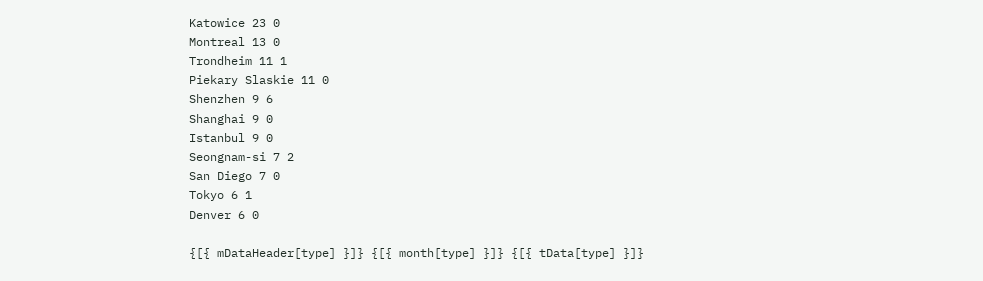Katowice 23 0
Montreal 13 0
Trondheim 11 1
Piekary Slaskie 11 0
Shenzhen 9 6
Shanghai 9 0
Istanbul 9 0
Seongnam-si 7 2
San Diego 7 0
Tokyo 6 1
Denver 6 0

{[{ mDataHeader[type] }]} {[{ month[type] }]} {[{ tData[type] }]}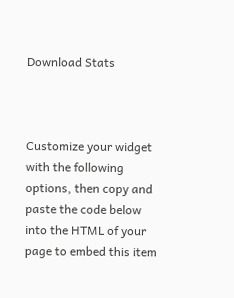Download Stats



Customize your widget with the following options, then copy and paste the code below into the HTML of your page to embed this item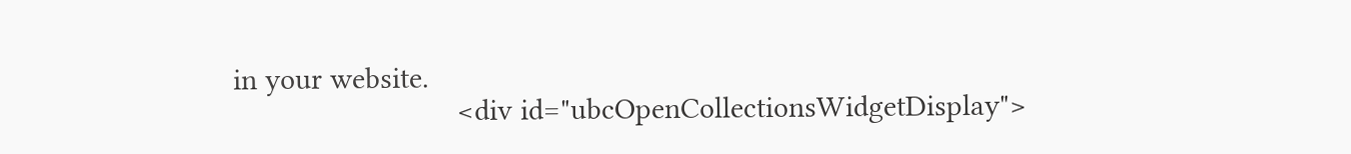in your website.
                            <div id="ubcOpenCollectionsWidgetDisplay">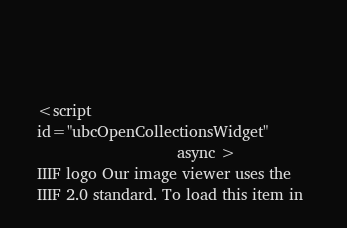<script id="ubcOpenCollectionsWidget"
                            async >
IIIF logo Our image viewer uses the IIIF 2.0 standard. To load this item in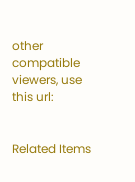other compatible viewers, use this url:


Related Items